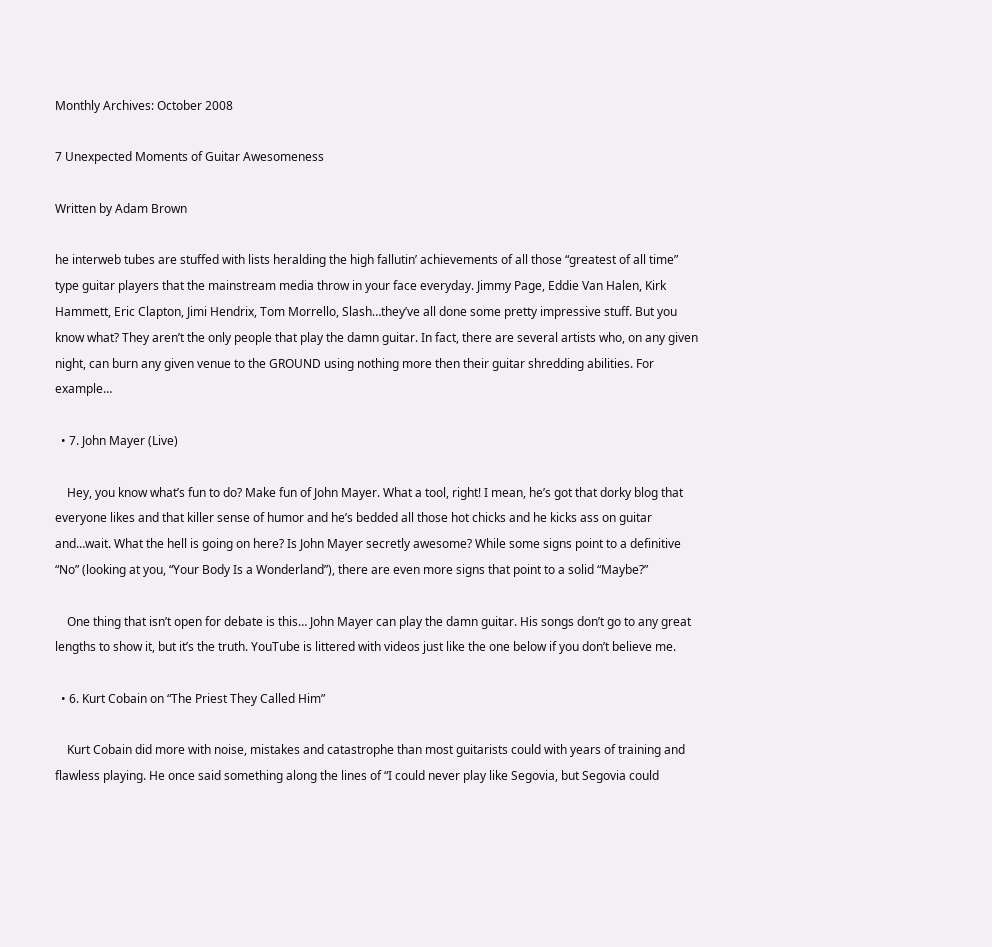Monthly Archives: October 2008

7 Unexpected Moments of Guitar Awesomeness

Written by Adam Brown

he interweb tubes are stuffed with lists heralding the high fallutin’ achievements of all those “greatest of all time” type guitar players that the mainstream media throw in your face everyday. Jimmy Page, Eddie Van Halen, Kirk Hammett, Eric Clapton, Jimi Hendrix, Tom Morrello, Slash…they’ve all done some pretty impressive stuff. But you know what? They aren’t the only people that play the damn guitar. In fact, there are several artists who, on any given night, can burn any given venue to the GROUND using nothing more then their guitar shredding abilities. For example…

  • 7. John Mayer (Live)

    Hey, you know what’s fun to do? Make fun of John Mayer. What a tool, right! I mean, he’s got that dorky blog that everyone likes and that killer sense of humor and he’s bedded all those hot chicks and he kicks ass on guitar and…wait. What the hell is going on here? Is John Mayer secretly awesome? While some signs point to a definitive “No” (looking at you, “Your Body Is a Wonderland”), there are even more signs that point to a solid “Maybe?”

    One thing that isn’t open for debate is this… John Mayer can play the damn guitar. His songs don’t go to any great lengths to show it, but it’s the truth. YouTube is littered with videos just like the one below if you don’t believe me.

  • 6. Kurt Cobain on “The Priest They Called Him”

    Kurt Cobain did more with noise, mistakes and catastrophe than most guitarists could with years of training and flawless playing. He once said something along the lines of “I could never play like Segovia, but Segovia could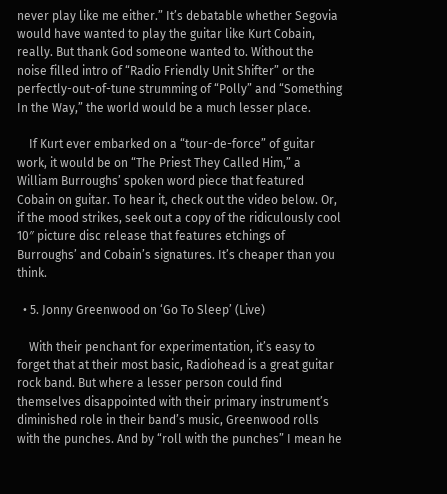never play like me either.” It’s debatable whether Segovia would have wanted to play the guitar like Kurt Cobain, really. But thank God someone wanted to. Without the noise filled intro of “Radio Friendly Unit Shifter” or the perfectly-out-of-tune strumming of “Polly” and “Something In the Way,” the world would be a much lesser place.

    If Kurt ever embarked on a “tour-de-force” of guitar work, it would be on “The Priest They Called Him,” a William Burroughs’ spoken word piece that featured Cobain on guitar. To hear it, check out the video below. Or, if the mood strikes, seek out a copy of the ridiculously cool 10″ picture disc release that features etchings of Burroughs’ and Cobain’s signatures. It’s cheaper than you think.

  • 5. Jonny Greenwood on ‘Go To Sleep’ (Live)

    With their penchant for experimentation, it’s easy to forget that at their most basic, Radiohead is a great guitar rock band. But where a lesser person could find themselves disappointed with their primary instrument’s diminished role in their band’s music, Greenwood rolls with the punches. And by “roll with the punches” I mean he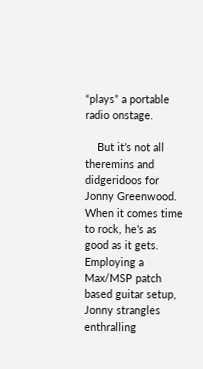“plays” a portable radio onstage.

    But it’s not all theremins and didgeridoos for Jonny Greenwood. When it comes time to rock, he’s as good as it gets. Employing a Max/MSP patch based guitar setup, Jonny strangles enthralling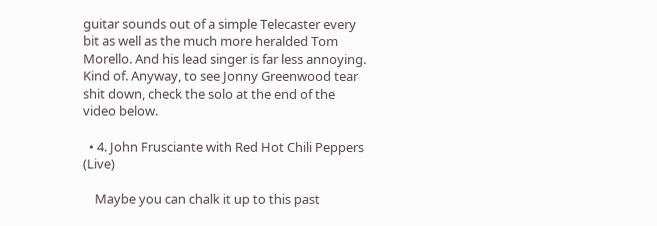guitar sounds out of a simple Telecaster every bit as well as the much more heralded Tom Morello. And his lead singer is far less annoying. Kind of. Anyway, to see Jonny Greenwood tear shit down, check the solo at the end of the video below.

  • 4. John Frusciante with Red Hot Chili Peppers (Live)

    Maybe you can chalk it up to this past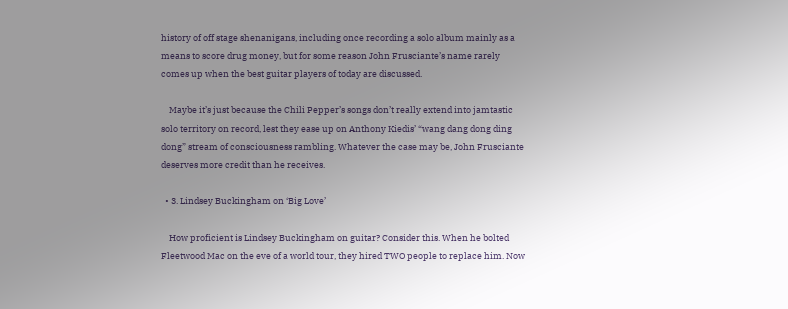history of off stage shenanigans, including once recording a solo album mainly as a means to score drug money, but for some reason John Frusciante’s name rarely comes up when the best guitar players of today are discussed.

    Maybe it’s just because the Chili Pepper’s songs don’t really extend into jamtastic solo territory on record, lest they ease up on Anthony Kiedis’ “wang dang dong ding dong” stream of consciousness rambling. Whatever the case may be, John Frusciante deserves more credit than he receives.

  • 3. Lindsey Buckingham on ‘Big Love’

    How proficient is Lindsey Buckingham on guitar? Consider this. When he bolted Fleetwood Mac on the eve of a world tour, they hired TWO people to replace him. Now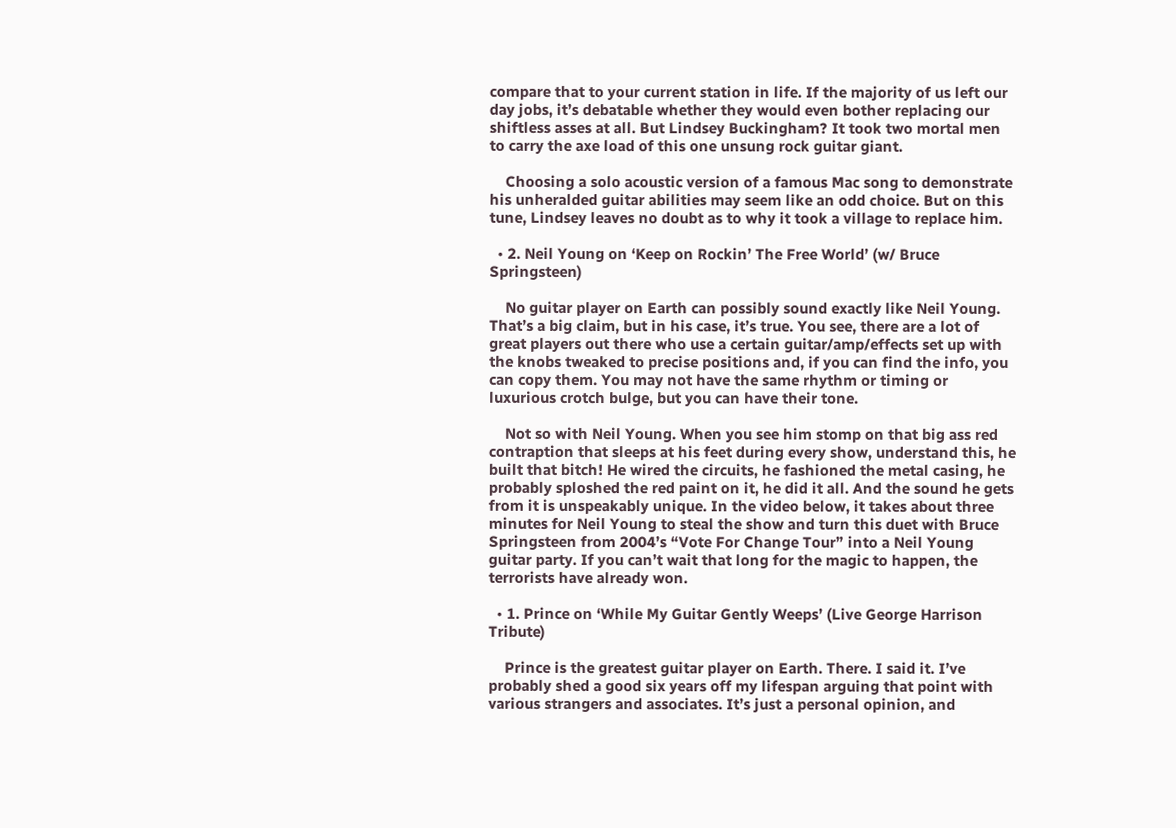compare that to your current station in life. If the majority of us left our day jobs, it’s debatable whether they would even bother replacing our shiftless asses at all. But Lindsey Buckingham? It took two mortal men to carry the axe load of this one unsung rock guitar giant.

    Choosing a solo acoustic version of a famous Mac song to demonstrate his unheralded guitar abilities may seem like an odd choice. But on this tune, Lindsey leaves no doubt as to why it took a village to replace him.

  • 2. Neil Young on ‘Keep on Rockin’ The Free World’ (w/ Bruce Springsteen)

    No guitar player on Earth can possibly sound exactly like Neil Young. That’s a big claim, but in his case, it’s true. You see, there are a lot of great players out there who use a certain guitar/amp/effects set up with the knobs tweaked to precise positions and, if you can find the info, you can copy them. You may not have the same rhythm or timing or luxurious crotch bulge, but you can have their tone.

    Not so with Neil Young. When you see him stomp on that big ass red contraption that sleeps at his feet during every show, understand this, he built that bitch! He wired the circuits, he fashioned the metal casing, he probably sploshed the red paint on it, he did it all. And the sound he gets from it is unspeakably unique. In the video below, it takes about three minutes for Neil Young to steal the show and turn this duet with Bruce Springsteen from 2004’s “Vote For Change Tour” into a Neil Young guitar party. If you can’t wait that long for the magic to happen, the terrorists have already won.

  • 1. Prince on ‘While My Guitar Gently Weeps’ (Live George Harrison Tribute)

    Prince is the greatest guitar player on Earth. There. I said it. I’ve probably shed a good six years off my lifespan arguing that point with various strangers and associates. It’s just a personal opinion, and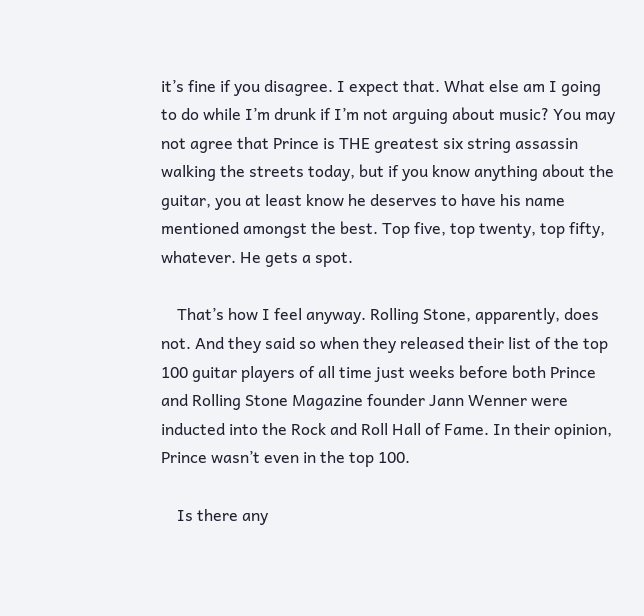it’s fine if you disagree. I expect that. What else am I going to do while I’m drunk if I’m not arguing about music? You may not agree that Prince is THE greatest six string assassin walking the streets today, but if you know anything about the guitar, you at least know he deserves to have his name mentioned amongst the best. Top five, top twenty, top fifty, whatever. He gets a spot.

    That’s how I feel anyway. Rolling Stone, apparently, does not. And they said so when they released their list of the top 100 guitar players of all time just weeks before both Prince and Rolling Stone Magazine founder Jann Wenner were inducted into the Rock and Roll Hall of Fame. In their opinion, Prince wasn’t even in the top 100.

    Is there any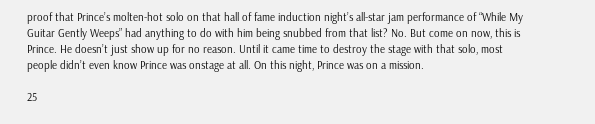proof that Prince’s molten-hot solo on that hall of fame induction night’s all-star jam performance of “While My Guitar Gently Weeps” had anything to do with him being snubbed from that list? No. But come on now, this is Prince. He doesn’t just show up for no reason. Until it came time to destroy the stage with that solo, most people didn’t even know Prince was onstage at all. On this night, Prince was on a mission.

25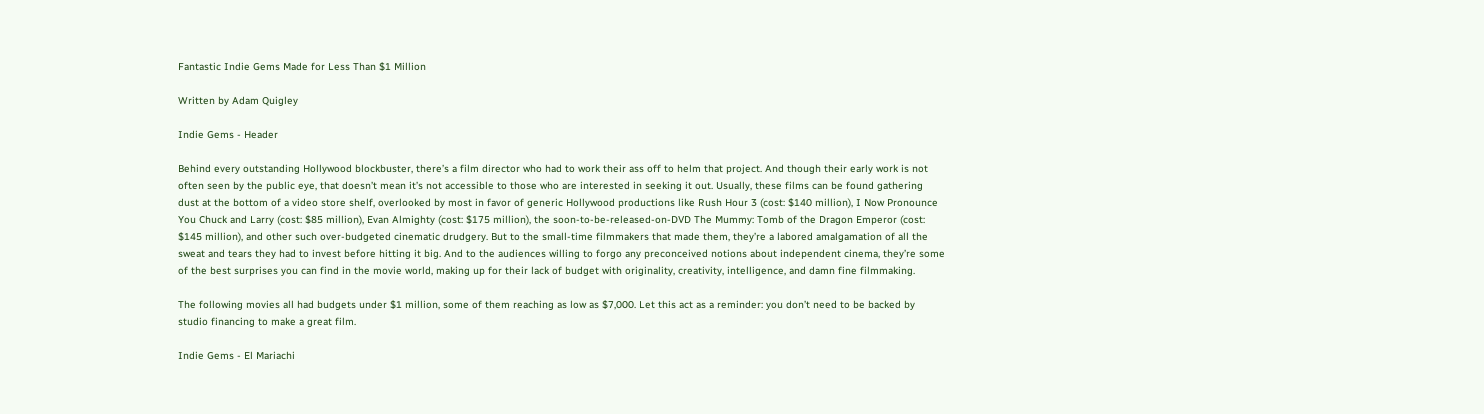Fantastic Indie Gems Made for Less Than $1 Million

Written by Adam Quigley

Indie Gems - Header

Behind every outstanding Hollywood blockbuster, there’s a film director who had to work their ass off to helm that project. And though their early work is not often seen by the public eye, that doesn’t mean it’s not accessible to those who are interested in seeking it out. Usually, these films can be found gathering dust at the bottom of a video store shelf, overlooked by most in favor of generic Hollywood productions like Rush Hour 3 (cost: $140 million), I Now Pronounce You Chuck and Larry (cost: $85 million), Evan Almighty (cost: $175 million), the soon-to-be-released-on-DVD The Mummy: Tomb of the Dragon Emperor (cost: $145 million), and other such over-budgeted cinematic drudgery. But to the small-time filmmakers that made them, they’re a labored amalgamation of all the sweat and tears they had to invest before hitting it big. And to the audiences willing to forgo any preconceived notions about independent cinema, they’re some of the best surprises you can find in the movie world, making up for their lack of budget with originality, creativity, intelligence, and damn fine filmmaking.

The following movies all had budgets under $1 million, some of them reaching as low as $7,000. Let this act as a reminder: you don’t need to be backed by studio financing to make a great film.

Indie Gems - El Mariachi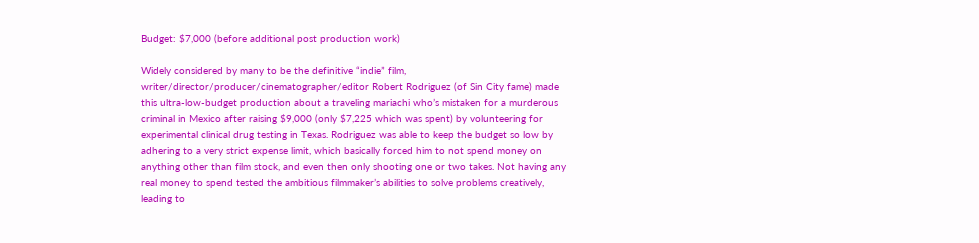Budget: $7,000 (before additional post production work)

Widely considered by many to be the definitive “indie” film, writer/director/producer/cinematographer/editor Robert Rodriguez (of Sin City fame) made this ultra-low-budget production about a traveling mariachi who’s mistaken for a murderous criminal in Mexico after raising $9,000 (only $7,225 which was spent) by volunteering for experimental clinical drug testing in Texas. Rodriguez was able to keep the budget so low by adhering to a very strict expense limit, which basically forced him to not spend money on anything other than film stock, and even then only shooting one or two takes. Not having any real money to spend tested the ambitious filmmaker’s abilities to solve problems creatively, leading to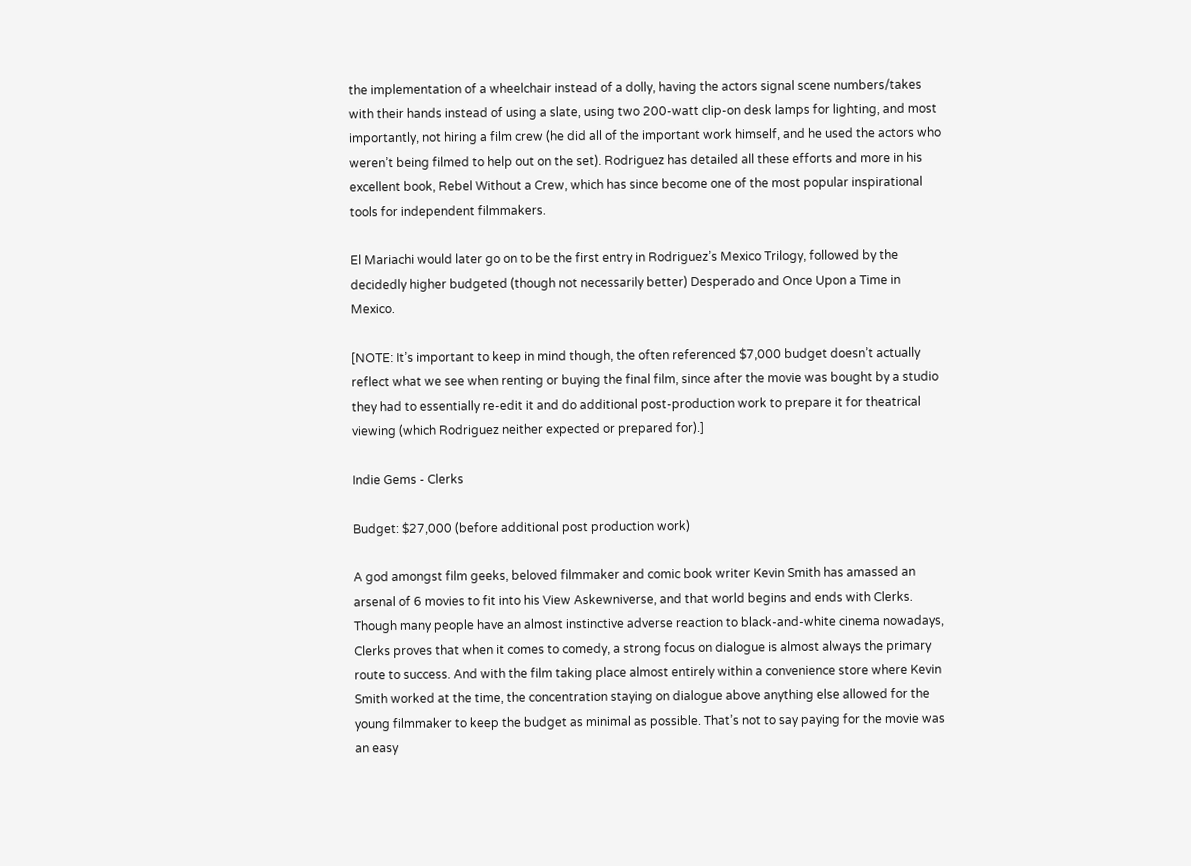the implementation of a wheelchair instead of a dolly, having the actors signal scene numbers/takes with their hands instead of using a slate, using two 200-watt clip-on desk lamps for lighting, and most importantly, not hiring a film crew (he did all of the important work himself, and he used the actors who weren’t being filmed to help out on the set). Rodriguez has detailed all these efforts and more in his excellent book, Rebel Without a Crew, which has since become one of the most popular inspirational tools for independent filmmakers.

El Mariachi would later go on to be the first entry in Rodriguez’s Mexico Trilogy, followed by the decidedly higher budgeted (though not necessarily better) Desperado and Once Upon a Time in Mexico.

[NOTE: It’s important to keep in mind though, the often referenced $7,000 budget doesn’t actually reflect what we see when renting or buying the final film, since after the movie was bought by a studio they had to essentially re-edit it and do additional post-production work to prepare it for theatrical viewing (which Rodriguez neither expected or prepared for).]

Indie Gems - Clerks

Budget: $27,000 (before additional post production work)

A god amongst film geeks, beloved filmmaker and comic book writer Kevin Smith has amassed an arsenal of 6 movies to fit into his View Askewniverse, and that world begins and ends with Clerks. Though many people have an almost instinctive adverse reaction to black-and-white cinema nowadays, Clerks proves that when it comes to comedy, a strong focus on dialogue is almost always the primary route to success. And with the film taking place almost entirely within a convenience store where Kevin Smith worked at the time, the concentration staying on dialogue above anything else allowed for the young filmmaker to keep the budget as minimal as possible. That’s not to say paying for the movie was an easy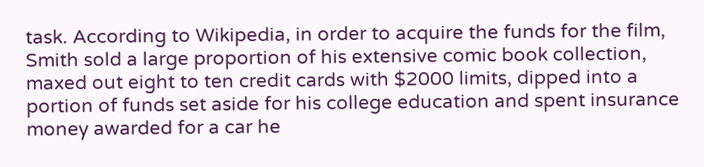task. According to Wikipedia, in order to acquire the funds for the film, Smith sold a large proportion of his extensive comic book collection, maxed out eight to ten credit cards with $2000 limits, dipped into a portion of funds set aside for his college education and spent insurance money awarded for a car he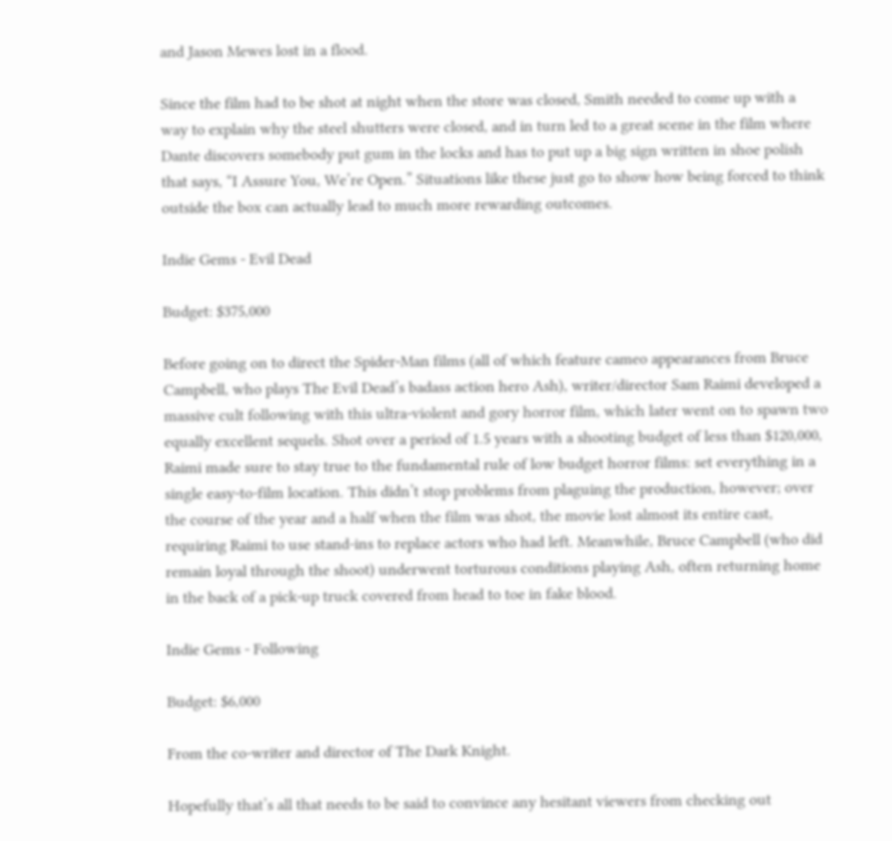and Jason Mewes lost in a flood.

Since the film had to be shot at night when the store was closed, Smith needed to come up with a way to explain why the steel shutters were closed, and in turn led to a great scene in the film where Dante discovers somebody put gum in the locks and has to put up a big sign written in shoe polish that says, “I Assure You, We’re Open.” Situations like these just go to show how being forced to think outside the box can actually lead to much more rewarding outcomes.

Indie Gems - Evil Dead

Budget: $375,000

Before going on to direct the Spider-Man films (all of which feature cameo appearances from Bruce Campbell, who plays The Evil Dead’s badass action hero Ash), writer/director Sam Raimi developed a massive cult following with this ultra-violent and gory horror film, which later went on to spawn two equally excellent sequels. Shot over a period of 1.5 years with a shooting budget of less than $120,000, Raimi made sure to stay true to the fundamental rule of low budget horror films: set everything in a single easy-to-film location. This didn’t stop problems from plaguing the production, however; over the course of the year and a half when the film was shot, the movie lost almost its entire cast, requiring Raimi to use stand-ins to replace actors who had left. Meanwhile, Bruce Campbell (who did remain loyal through the shoot) underwent torturous conditions playing Ash, often returning home in the back of a pick-up truck covered from head to toe in fake blood.

Indie Gems - Following

Budget: $6,000

From the co-writer and director of The Dark Knight.

Hopefully that’s all that needs to be said to convince any hesitant viewers from checking out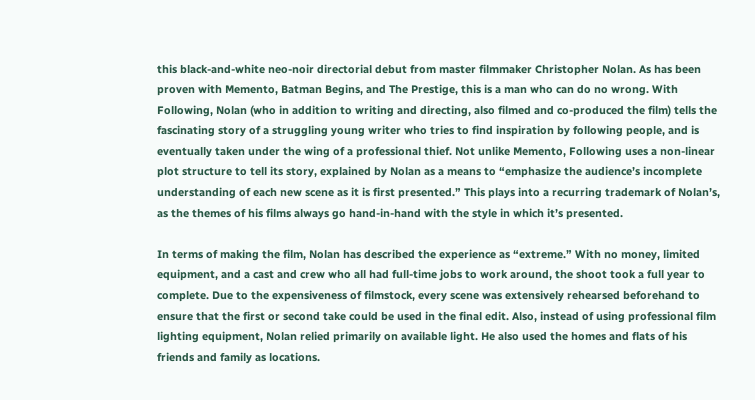this black-and-white neo-noir directorial debut from master filmmaker Christopher Nolan. As has been proven with Memento, Batman Begins, and The Prestige, this is a man who can do no wrong. With Following, Nolan (who in addition to writing and directing, also filmed and co-produced the film) tells the fascinating story of a struggling young writer who tries to find inspiration by following people, and is eventually taken under the wing of a professional thief. Not unlike Memento, Following uses a non-linear plot structure to tell its story, explained by Nolan as a means to “emphasize the audience’s incomplete understanding of each new scene as it is first presented.” This plays into a recurring trademark of Nolan’s, as the themes of his films always go hand-in-hand with the style in which it’s presented.

In terms of making the film, Nolan has described the experience as “extreme.” With no money, limited equipment, and a cast and crew who all had full-time jobs to work around, the shoot took a full year to complete. Due to the expensiveness of filmstock, every scene was extensively rehearsed beforehand to ensure that the first or second take could be used in the final edit. Also, instead of using professional film lighting equipment, Nolan relied primarily on available light. He also used the homes and flats of his friends and family as locations.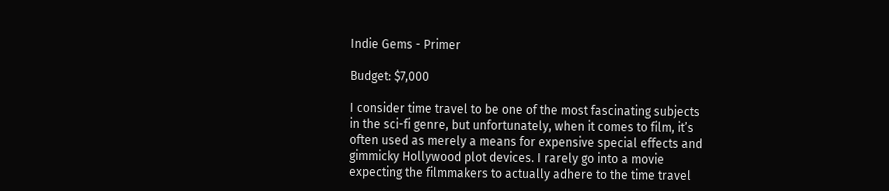Indie Gems - Primer

Budget: $7,000

I consider time travel to be one of the most fascinating subjects in the sci-fi genre, but unfortunately, when it comes to film, it’s often used as merely a means for expensive special effects and gimmicky Hollywood plot devices. I rarely go into a movie expecting the filmmakers to actually adhere to the time travel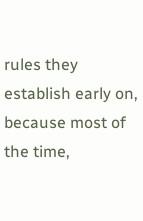rules they establish early on, because most of the time,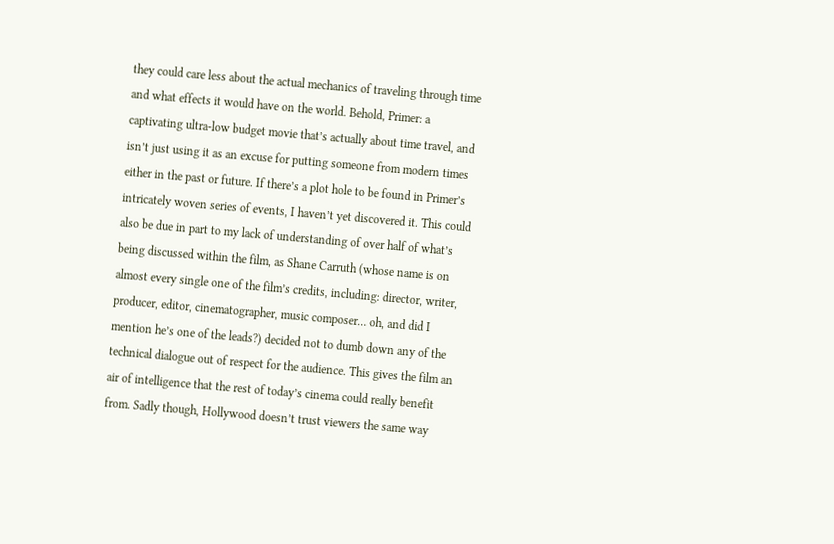they could care less about the actual mechanics of traveling through time and what effects it would have on the world. Behold, Primer: a captivating ultra-low budget movie that’s actually about time travel, and isn’t just using it as an excuse for putting someone from modern times either in the past or future. If there’s a plot hole to be found in Primer’s intricately woven series of events, I haven’t yet discovered it. This could also be due in part to my lack of understanding of over half of what’s being discussed within the film, as Shane Carruth (whose name is on almost every single one of the film’s credits, including: director, writer, producer, editor, cinematographer, music composer… oh, and did I mention he’s one of the leads?) decided not to dumb down any of the technical dialogue out of respect for the audience. This gives the film an air of intelligence that the rest of today’s cinema could really benefit from. Sadly though, Hollywood doesn’t trust viewers the same way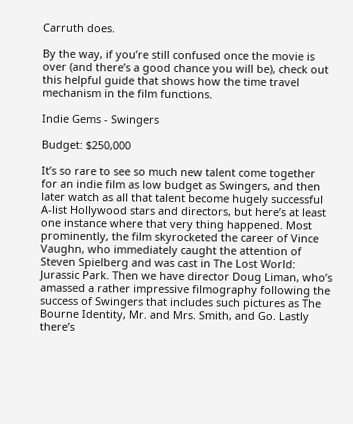Carruth does.

By the way, if you’re still confused once the movie is over (and there’s a good chance you will be), check out this helpful guide that shows how the time travel mechanism in the film functions.

Indie Gems - Swingers

Budget: $250,000

It’s so rare to see so much new talent come together for an indie film as low budget as Swingers, and then later watch as all that talent become hugely successful A-list Hollywood stars and directors, but here’s at least one instance where that very thing happened. Most prominently, the film skyrocketed the career of Vince Vaughn, who immediately caught the attention of Steven Spielberg and was cast in The Lost World: Jurassic Park. Then we have director Doug Liman, who’s amassed a rather impressive filmography following the success of Swingers that includes such pictures as The Bourne Identity, Mr. and Mrs. Smith, and Go. Lastly there’s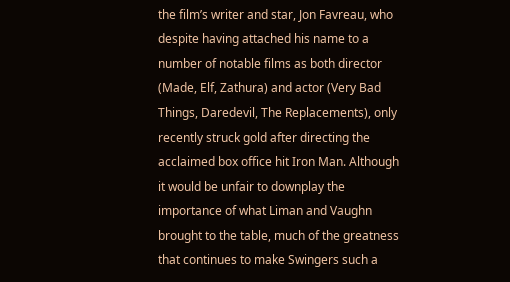the film’s writer and star, Jon Favreau, who despite having attached his name to a number of notable films as both director (Made, Elf, Zathura) and actor (Very Bad Things, Daredevil, The Replacements), only recently struck gold after directing the acclaimed box office hit Iron Man. Although it would be unfair to downplay the importance of what Liman and Vaughn brought to the table, much of the greatness that continues to make Swingers such a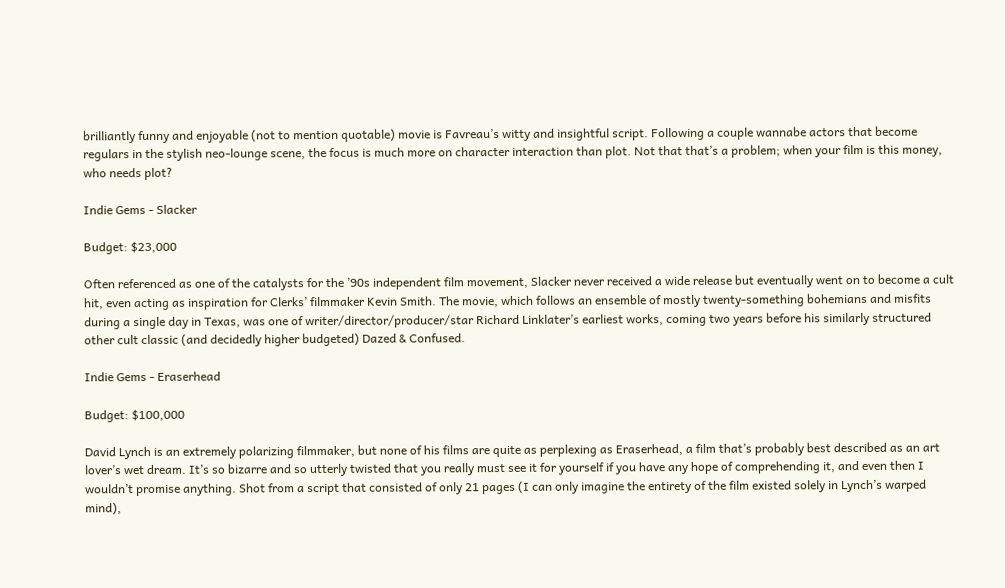brilliantly funny and enjoyable (not to mention quotable) movie is Favreau’s witty and insightful script. Following a couple wannabe actors that become regulars in the stylish neo-lounge scene, the focus is much more on character interaction than plot. Not that that’s a problem; when your film is this money, who needs plot?

Indie Gems - Slacker

Budget: $23,000

Often referenced as one of the catalysts for the ’90s independent film movement, Slacker never received a wide release but eventually went on to become a cult hit, even acting as inspiration for Clerks’ filmmaker Kevin Smith. The movie, which follows an ensemble of mostly twenty-something bohemians and misfits during a single day in Texas, was one of writer/director/producer/star Richard Linklater’s earliest works, coming two years before his similarly structured other cult classic (and decidedly higher budgeted) Dazed & Confused.

Indie Gems - Eraserhead

Budget: $100,000

David Lynch is an extremely polarizing filmmaker, but none of his films are quite as perplexing as Eraserhead, a film that’s probably best described as an art lover’s wet dream. It’s so bizarre and so utterly twisted that you really must see it for yourself if you have any hope of comprehending it, and even then I wouldn’t promise anything. Shot from a script that consisted of only 21 pages (I can only imagine the entirety of the film existed solely in Lynch’s warped mind),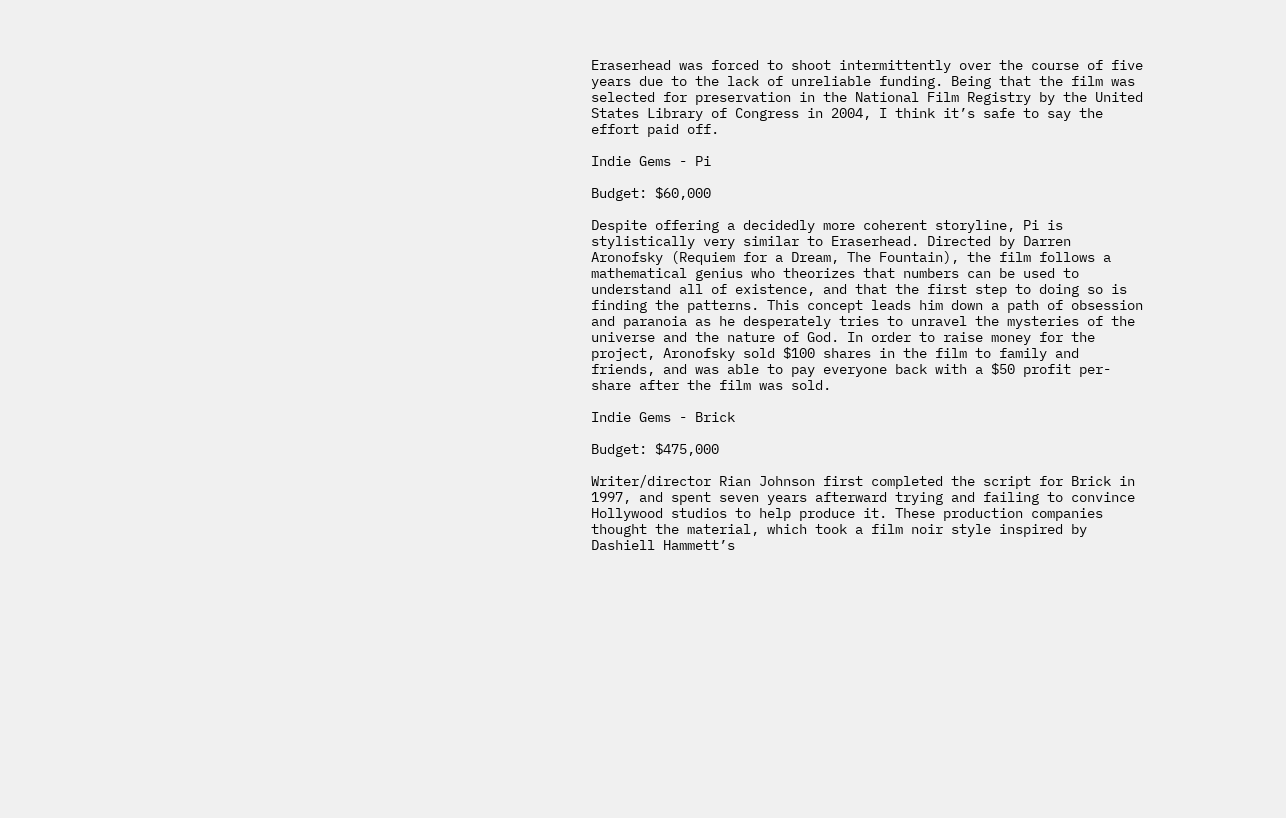Eraserhead was forced to shoot intermittently over the course of five years due to the lack of unreliable funding. Being that the film was selected for preservation in the National Film Registry by the United States Library of Congress in 2004, I think it’s safe to say the effort paid off.

Indie Gems - Pi

Budget: $60,000

Despite offering a decidedly more coherent storyline, Pi is stylistically very similar to Eraserhead. Directed by Darren Aronofsky (Requiem for a Dream, The Fountain), the film follows a mathematical genius who theorizes that numbers can be used to understand all of existence, and that the first step to doing so is finding the patterns. This concept leads him down a path of obsession and paranoia as he desperately tries to unravel the mysteries of the universe and the nature of God. In order to raise money for the project, Aronofsky sold $100 shares in the film to family and friends, and was able to pay everyone back with a $50 profit per-share after the film was sold.

Indie Gems - Brick

Budget: $475,000

Writer/director Rian Johnson first completed the script for Brick in 1997, and spent seven years afterward trying and failing to convince Hollywood studios to help produce it. These production companies thought the material, which took a film noir style inspired by Dashiell Hammett’s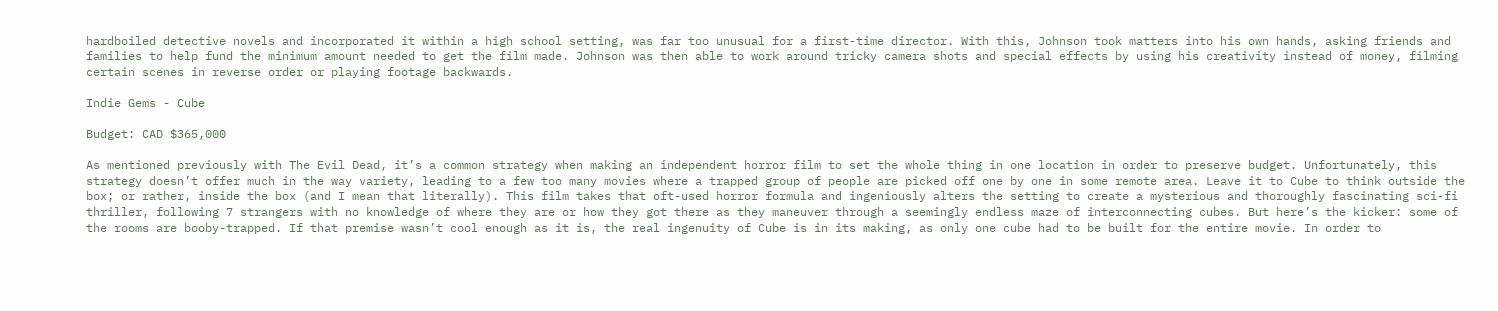hardboiled detective novels and incorporated it within a high school setting, was far too unusual for a first-time director. With this, Johnson took matters into his own hands, asking friends and families to help fund the minimum amount needed to get the film made. Johnson was then able to work around tricky camera shots and special effects by using his creativity instead of money, filming certain scenes in reverse order or playing footage backwards.

Indie Gems - Cube

Budget: CAD $365,000

As mentioned previously with The Evil Dead, it’s a common strategy when making an independent horror film to set the whole thing in one location in order to preserve budget. Unfortunately, this strategy doesn’t offer much in the way variety, leading to a few too many movies where a trapped group of people are picked off one by one in some remote area. Leave it to Cube to think outside the box; or rather, inside the box (and I mean that literally). This film takes that oft-used horror formula and ingeniously alters the setting to create a mysterious and thoroughly fascinating sci-fi thriller, following 7 strangers with no knowledge of where they are or how they got there as they maneuver through a seemingly endless maze of interconnecting cubes. But here’s the kicker: some of the rooms are booby-trapped. If that premise wasn’t cool enough as it is, the real ingenuity of Cube is in its making, as only one cube had to be built for the entire movie. In order to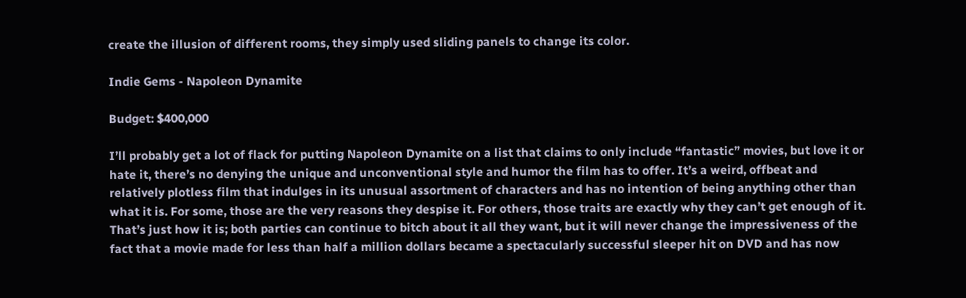create the illusion of different rooms, they simply used sliding panels to change its color.

Indie Gems - Napoleon Dynamite

Budget: $400,000

I’ll probably get a lot of flack for putting Napoleon Dynamite on a list that claims to only include “fantastic” movies, but love it or hate it, there’s no denying the unique and unconventional style and humor the film has to offer. It’s a weird, offbeat and relatively plotless film that indulges in its unusual assortment of characters and has no intention of being anything other than what it is. For some, those are the very reasons they despise it. For others, those traits are exactly why they can’t get enough of it. That’s just how it is; both parties can continue to bitch about it all they want, but it will never change the impressiveness of the fact that a movie made for less than half a million dollars became a spectacularly successful sleeper hit on DVD and has now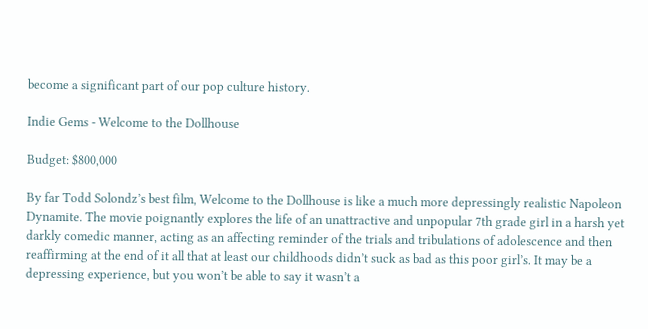become a significant part of our pop culture history.

Indie Gems - Welcome to the Dollhouse

Budget: $800,000

By far Todd Solondz’s best film, Welcome to the Dollhouse is like a much more depressingly realistic Napoleon Dynamite. The movie poignantly explores the life of an unattractive and unpopular 7th grade girl in a harsh yet darkly comedic manner, acting as an affecting reminder of the trials and tribulations of adolescence and then reaffirming at the end of it all that at least our childhoods didn’t suck as bad as this poor girl’s. It may be a depressing experience, but you won’t be able to say it wasn’t a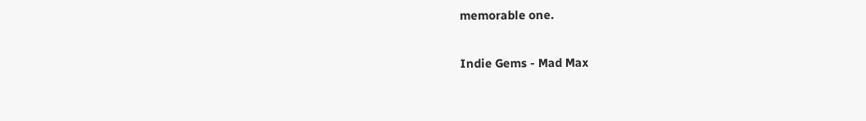memorable one.

Indie Gems - Mad Max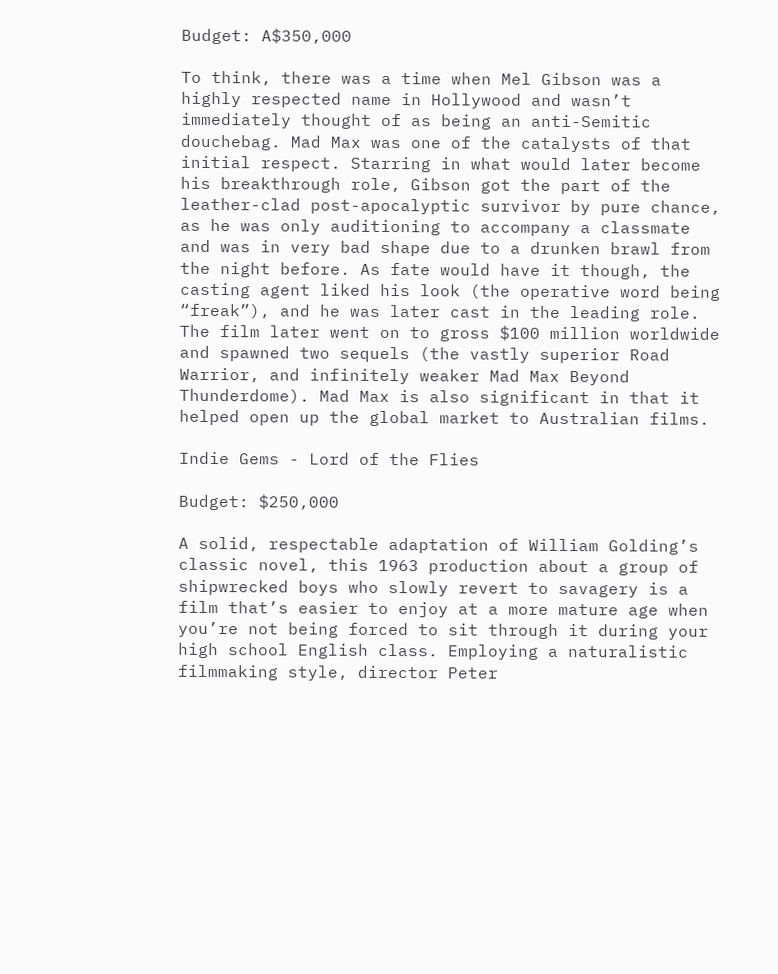Budget: A$350,000

To think, there was a time when Mel Gibson was a highly respected name in Hollywood and wasn’t immediately thought of as being an anti-Semitic douchebag. Mad Max was one of the catalysts of that initial respect. Starring in what would later become his breakthrough role, Gibson got the part of the leather-clad post-apocalyptic survivor by pure chance, as he was only auditioning to accompany a classmate and was in very bad shape due to a drunken brawl from the night before. As fate would have it though, the casting agent liked his look (the operative word being “freak”), and he was later cast in the leading role. The film later went on to gross $100 million worldwide and spawned two sequels (the vastly superior Road Warrior, and infinitely weaker Mad Max Beyond Thunderdome). Mad Max is also significant in that it helped open up the global market to Australian films.

Indie Gems - Lord of the Flies

Budget: $250,000

A solid, respectable adaptation of William Golding’s classic novel, this 1963 production about a group of shipwrecked boys who slowly revert to savagery is a film that’s easier to enjoy at a more mature age when you’re not being forced to sit through it during your high school English class. Employing a naturalistic filmmaking style, director Peter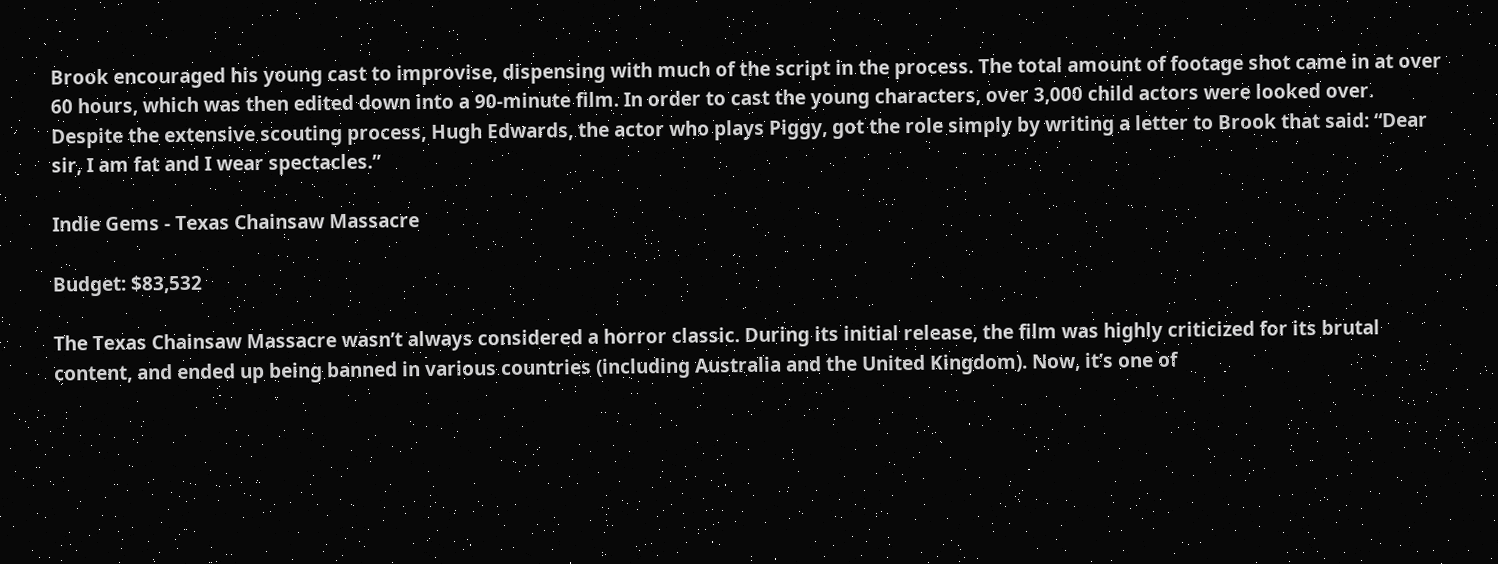Brook encouraged his young cast to improvise, dispensing with much of the script in the process. The total amount of footage shot came in at over 60 hours, which was then edited down into a 90-minute film. In order to cast the young characters, over 3,000 child actors were looked over. Despite the extensive scouting process, Hugh Edwards, the actor who plays Piggy, got the role simply by writing a letter to Brook that said: “Dear sir, I am fat and I wear spectacles.”

Indie Gems - Texas Chainsaw Massacre

Budget: $83,532

The Texas Chainsaw Massacre wasn’t always considered a horror classic. During its initial release, the film was highly criticized for its brutal content, and ended up being banned in various countries (including Australia and the United Kingdom). Now, it’s one of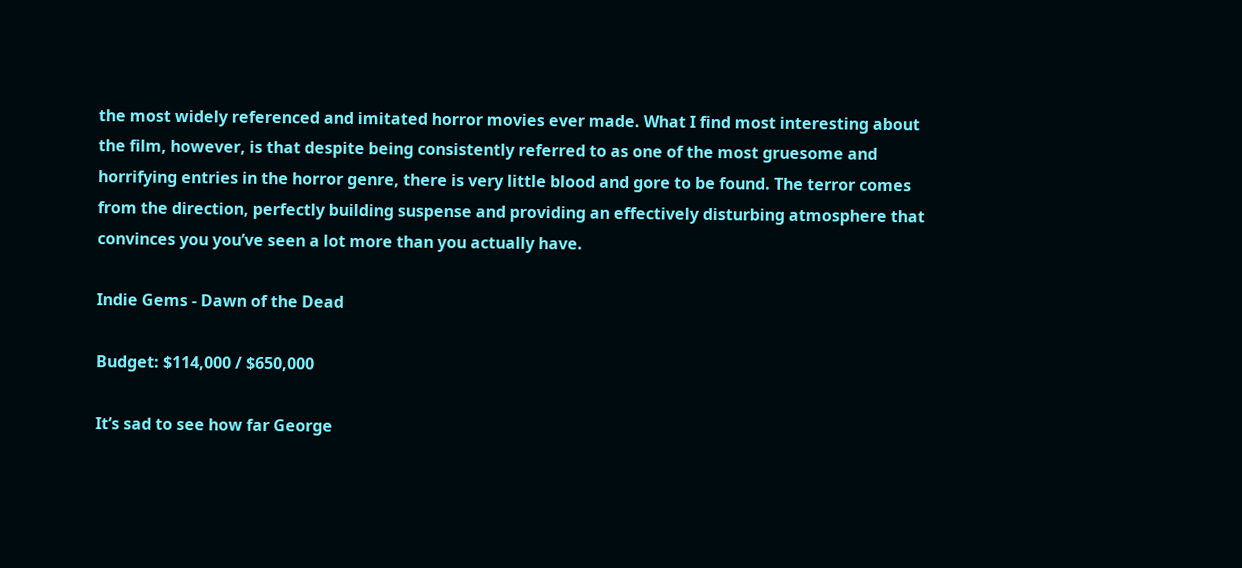the most widely referenced and imitated horror movies ever made. What I find most interesting about the film, however, is that despite being consistently referred to as one of the most gruesome and horrifying entries in the horror genre, there is very little blood and gore to be found. The terror comes from the direction, perfectly building suspense and providing an effectively disturbing atmosphere that convinces you you’ve seen a lot more than you actually have.

Indie Gems - Dawn of the Dead

Budget: $114,000 / $650,000

It’s sad to see how far George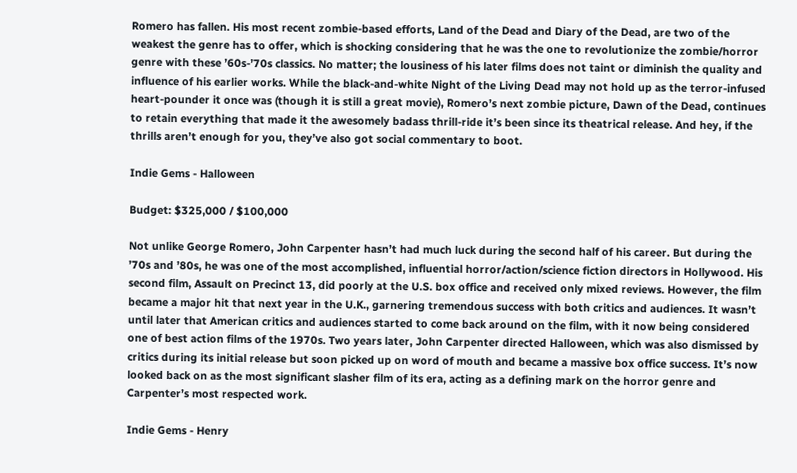Romero has fallen. His most recent zombie-based efforts, Land of the Dead and Diary of the Dead, are two of the weakest the genre has to offer, which is shocking considering that he was the one to revolutionize the zombie/horror genre with these ’60s-’70s classics. No matter; the lousiness of his later films does not taint or diminish the quality and influence of his earlier works. While the black-and-white Night of the Living Dead may not hold up as the terror-infused heart-pounder it once was (though it is still a great movie), Romero’s next zombie picture, Dawn of the Dead, continues to retain everything that made it the awesomely badass thrill-ride it’s been since its theatrical release. And hey, if the thrills aren’t enough for you, they’ve also got social commentary to boot.

Indie Gems - Halloween

Budget: $325,000 / $100,000

Not unlike George Romero, John Carpenter hasn’t had much luck during the second half of his career. But during the ’70s and ’80s, he was one of the most accomplished, influential horror/action/science fiction directors in Hollywood. His second film, Assault on Precinct 13, did poorly at the U.S. box office and received only mixed reviews. However, the film became a major hit that next year in the U.K., garnering tremendous success with both critics and audiences. It wasn’t until later that American critics and audiences started to come back around on the film, with it now being considered one of best action films of the 1970s. Two years later, John Carpenter directed Halloween, which was also dismissed by critics during its initial release but soon picked up on word of mouth and became a massive box office success. It’s now looked back on as the most significant slasher film of its era, acting as a defining mark on the horror genre and Carpenter’s most respected work.

Indie Gems - Henry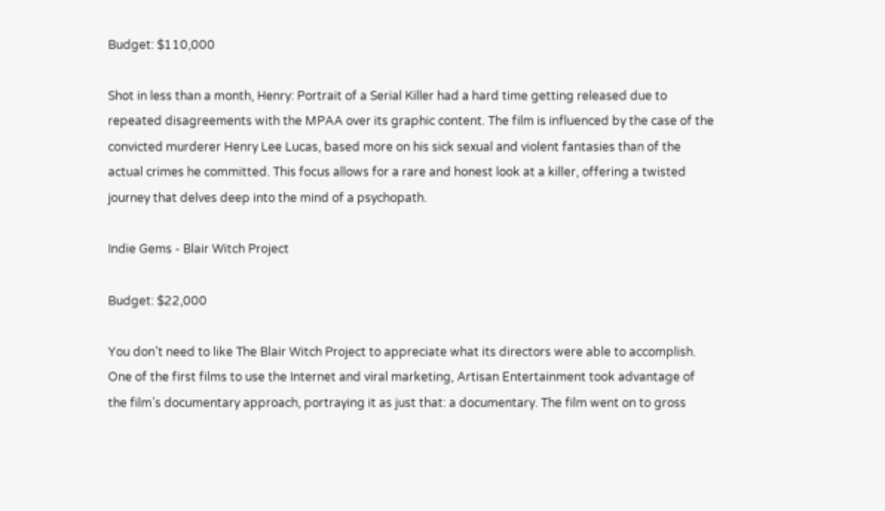Budget: $110,000

Shot in less than a month, Henry: Portrait of a Serial Killer had a hard time getting released due to repeated disagreements with the MPAA over its graphic content. The film is influenced by the case of the convicted murderer Henry Lee Lucas, based more on his sick sexual and violent fantasies than of the actual crimes he committed. This focus allows for a rare and honest look at a killer, offering a twisted journey that delves deep into the mind of a psychopath.

Indie Gems - Blair Witch Project

Budget: $22,000

You don’t need to like The Blair Witch Project to appreciate what its directors were able to accomplish. One of the first films to use the Internet and viral marketing, Artisan Entertainment took advantage of the film’s documentary approach, portraying it as just that: a documentary. The film went on to gross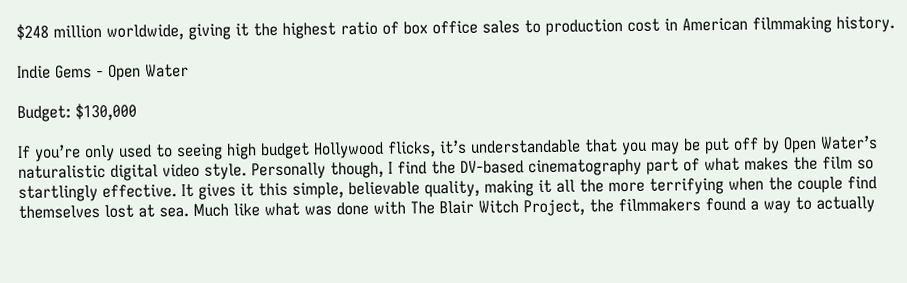$248 million worldwide, giving it the highest ratio of box office sales to production cost in American filmmaking history.

Indie Gems - Open Water

Budget: $130,000

If you’re only used to seeing high budget Hollywood flicks, it’s understandable that you may be put off by Open Water’s naturalistic digital video style. Personally though, I find the DV-based cinematography part of what makes the film so startlingly effective. It gives it this simple, believable quality, making it all the more terrifying when the couple find themselves lost at sea. Much like what was done with The Blair Witch Project, the filmmakers found a way to actually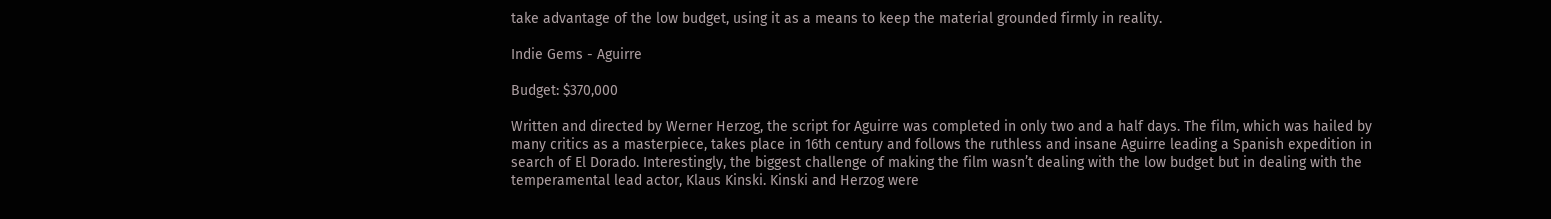take advantage of the low budget, using it as a means to keep the material grounded firmly in reality.

Indie Gems - Aguirre

Budget: $370,000

Written and directed by Werner Herzog, the script for Aguirre was completed in only two and a half days. The film, which was hailed by many critics as a masterpiece, takes place in 16th century and follows the ruthless and insane Aguirre leading a Spanish expedition in search of El Dorado. Interestingly, the biggest challenge of making the film wasn’t dealing with the low budget but in dealing with the temperamental lead actor, Klaus Kinski. Kinski and Herzog were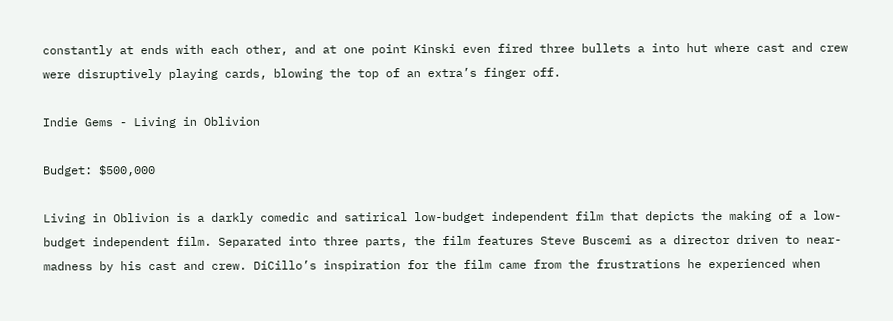constantly at ends with each other, and at one point Kinski even fired three bullets a into hut where cast and crew were disruptively playing cards, blowing the top of an extra’s finger off.

Indie Gems - Living in Oblivion

Budget: $500,000

Living in Oblivion is a darkly comedic and satirical low-budget independent film that depicts the making of a low-budget independent film. Separated into three parts, the film features Steve Buscemi as a director driven to near-madness by his cast and crew. DiCillo’s inspiration for the film came from the frustrations he experienced when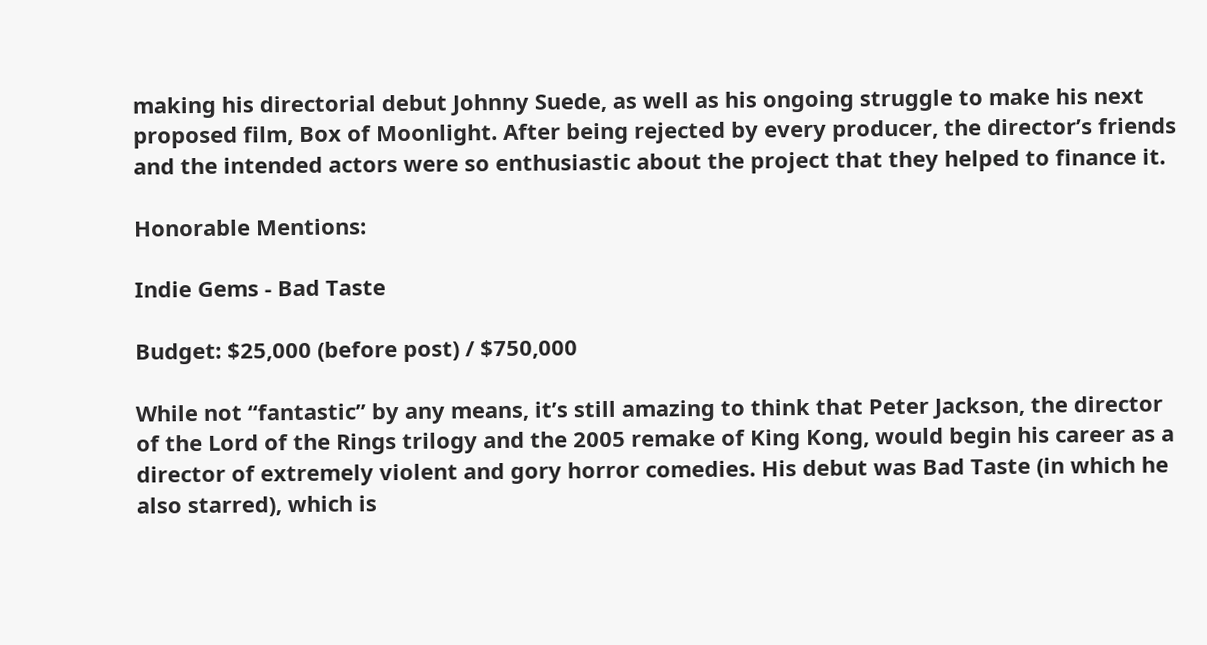making his directorial debut Johnny Suede, as well as his ongoing struggle to make his next proposed film, Box of Moonlight. After being rejected by every producer, the director’s friends and the intended actors were so enthusiastic about the project that they helped to finance it.

Honorable Mentions:

Indie Gems - Bad Taste

Budget: $25,000 (before post) / $750,000

While not “fantastic” by any means, it’s still amazing to think that Peter Jackson, the director of the Lord of the Rings trilogy and the 2005 remake of King Kong, would begin his career as a director of extremely violent and gory horror comedies. His debut was Bad Taste (in which he also starred), which is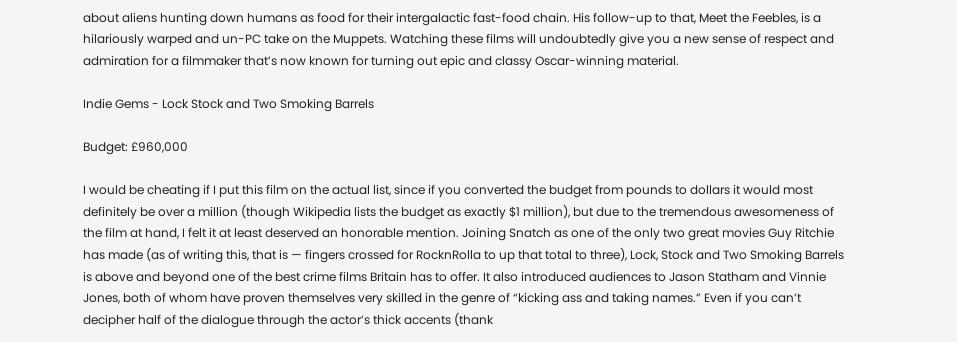about aliens hunting down humans as food for their intergalactic fast-food chain. His follow-up to that, Meet the Feebles, is a hilariously warped and un-PC take on the Muppets. Watching these films will undoubtedly give you a new sense of respect and admiration for a filmmaker that’s now known for turning out epic and classy Oscar-winning material.

Indie Gems - Lock Stock and Two Smoking Barrels

Budget: £960,000

I would be cheating if I put this film on the actual list, since if you converted the budget from pounds to dollars it would most definitely be over a million (though Wikipedia lists the budget as exactly $1 million), but due to the tremendous awesomeness of the film at hand, I felt it at least deserved an honorable mention. Joining Snatch as one of the only two great movies Guy Ritchie has made (as of writing this, that is — fingers crossed for RocknRolla to up that total to three), Lock, Stock and Two Smoking Barrels is above and beyond one of the best crime films Britain has to offer. It also introduced audiences to Jason Statham and Vinnie Jones, both of whom have proven themselves very skilled in the genre of “kicking ass and taking names.” Even if you can’t decipher half of the dialogue through the actor’s thick accents (thank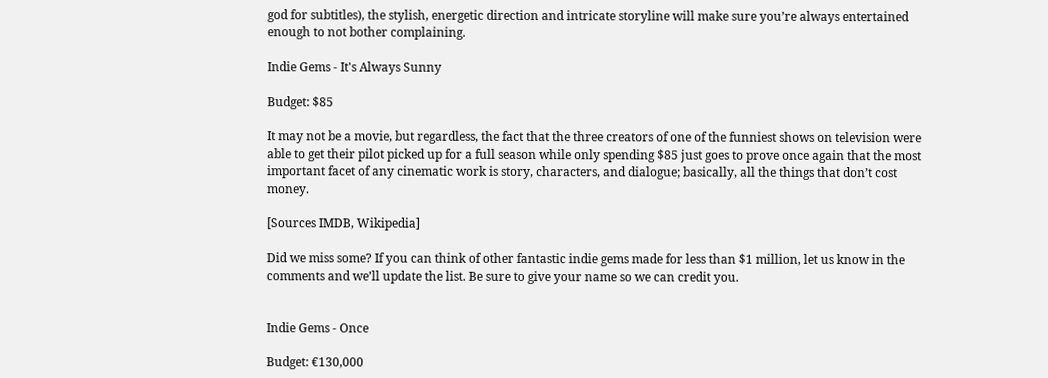god for subtitles), the stylish, energetic direction and intricate storyline will make sure you’re always entertained enough to not bother complaining.

Indie Gems - It's Always Sunny

Budget: $85

It may not be a movie, but regardless, the fact that the three creators of one of the funniest shows on television were able to get their pilot picked up for a full season while only spending $85 just goes to prove once again that the most important facet of any cinematic work is story, characters, and dialogue; basically, all the things that don’t cost money.

[Sources IMDB, Wikipedia]

Did we miss some? If you can think of other fantastic indie gems made for less than $1 million, let us know in the comments and we’ll update the list. Be sure to give your name so we can credit you.


Indie Gems - Once

Budget: €130,000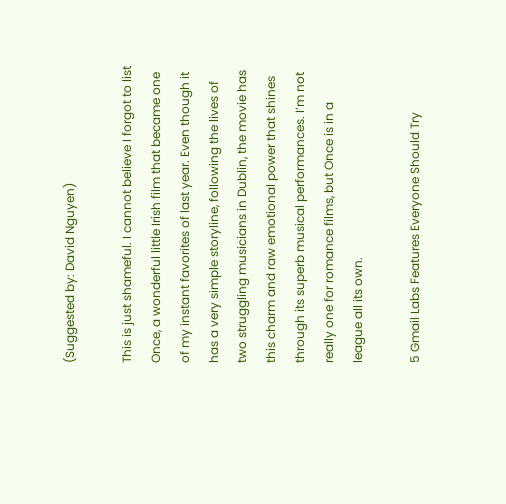(Suggested by: David Nguyen)

This is just shameful. I cannot believe I forgot to list Once, a wonderful little Irish film that became one of my instant favorites of last year. Even though it has a very simple storyline, following the lives of two struggling musicians in Dublin, the movie has this charm and raw emotional power that shines through its superb musical performances. I’m not really one for romance films, but Once is in a league all its own.

5 Gmail Labs Features Everyone Should Try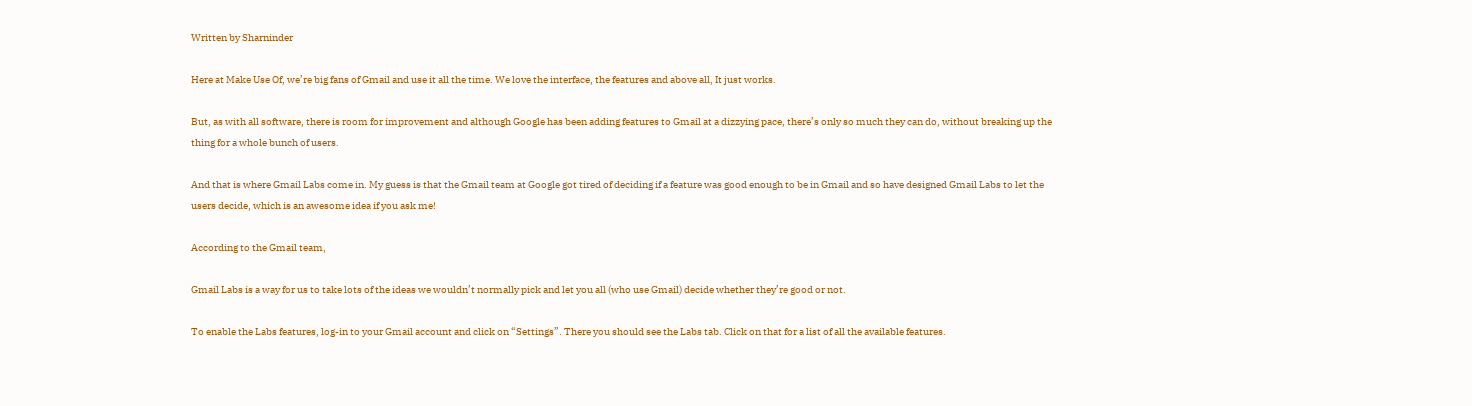Written by Sharninder

Here at Make Use Of, we’re big fans of Gmail and use it all the time. We love the interface, the features and above all, It just works.

But, as with all software, there is room for improvement and although Google has been adding features to Gmail at a dizzying pace, there’s only so much they can do, without breaking up the thing for a whole bunch of users.

And that is where Gmail Labs come in. My guess is that the Gmail team at Google got tired of deciding if a feature was good enough to be in Gmail and so have designed Gmail Labs to let the users decide, which is an awesome idea if you ask me!

According to the Gmail team,

Gmail Labs is a way for us to take lots of the ideas we wouldn’t normally pick and let you all (who use Gmail) decide whether they’re good or not.

To enable the Labs features, log-in to your Gmail account and click on “Settings”. There you should see the Labs tab. Click on that for a list of all the available features.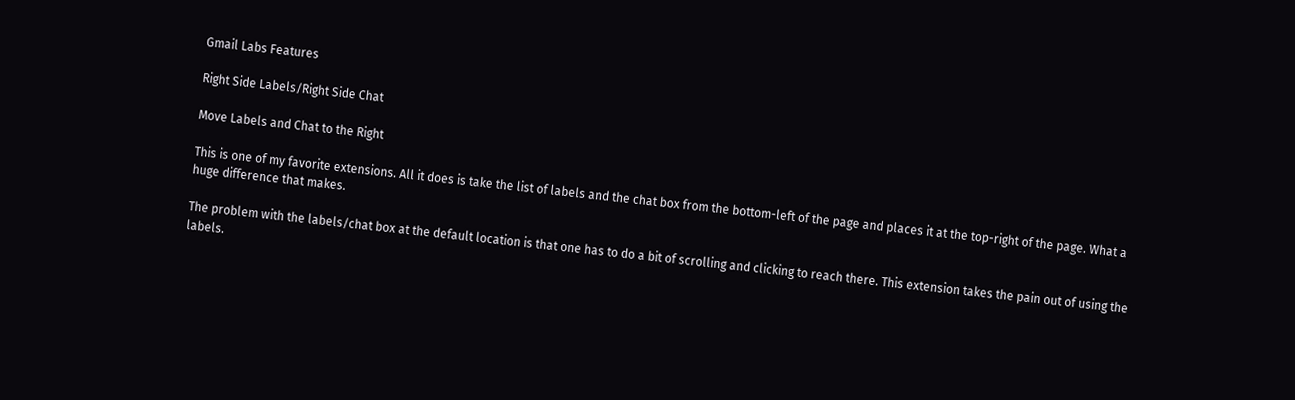Gmail Labs Features

Right Side Labels/Right Side Chat

Move Labels and Chat to the Right

This is one of my favorite extensions. All it does is take the list of labels and the chat box from the bottom-left of the page and places it at the top-right of the page. What a huge difference that makes.

The problem with the labels/chat box at the default location is that one has to do a bit of scrolling and clicking to reach there. This extension takes the pain out of using the labels.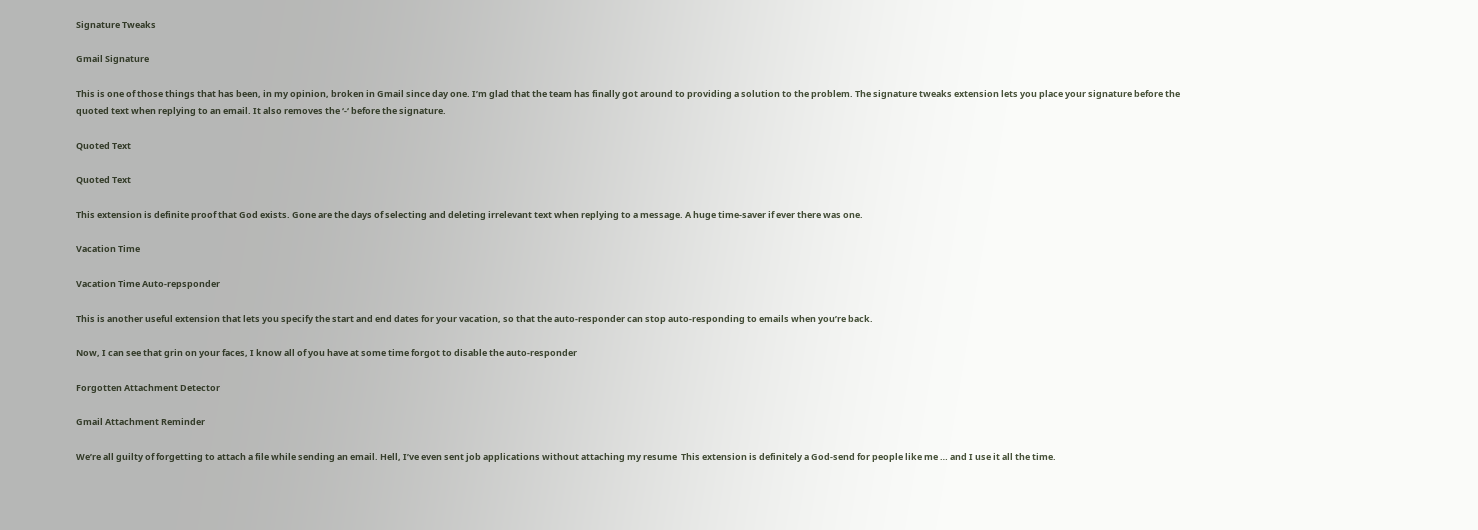Signature Tweaks

Gmail Signature

This is one of those things that has been, in my opinion, broken in Gmail since day one. I’m glad that the team has finally got around to providing a solution to the problem. The signature tweaks extension lets you place your signature before the quoted text when replying to an email. It also removes the ‘-‘ before the signature.

Quoted Text

Quoted Text

This extension is definite proof that God exists. Gone are the days of selecting and deleting irrelevant text when replying to a message. A huge time-saver if ever there was one.

Vacation Time

Vacation Time Auto-repsponder

This is another useful extension that lets you specify the start and end dates for your vacation, so that the auto-responder can stop auto-responding to emails when you’re back.

Now, I can see that grin on your faces, I know all of you have at some time forgot to disable the auto-responder

Forgotten Attachment Detector

Gmail Attachment Reminder

We’re all guilty of forgetting to attach a file while sending an email. Hell, I’ve even sent job applications without attaching my resume  This extension is definitely a God-send for people like me … and I use it all the time.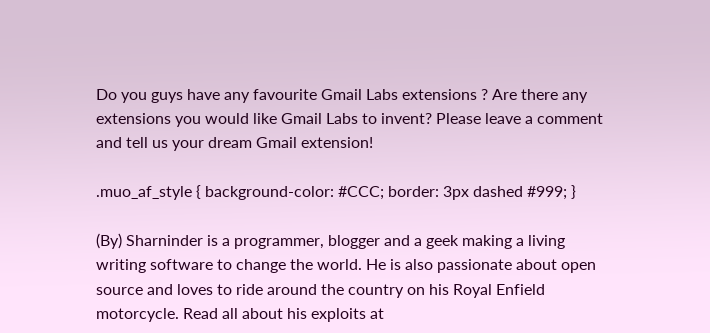Do you guys have any favourite Gmail Labs extensions ? Are there any extensions you would like Gmail Labs to invent? Please leave a comment and tell us your dream Gmail extension!

.muo_af_style { background-color: #CCC; border: 3px dashed #999; }

(By) Sharninder is a programmer, blogger and a geek making a living writing software to change the world. He is also passionate about open source and loves to ride around the country on his Royal Enfield motorcycle. Read all about his exploits at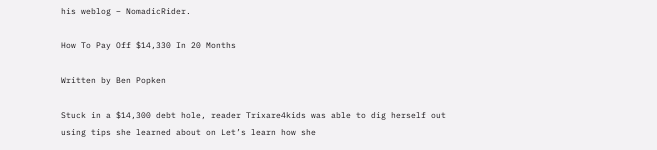his weblog – NomadicRider.

How To Pay Off $14,330 In 20 Months

Written by Ben Popken

Stuck in a $14,300 debt hole, reader Trixare4kids was able to dig herself out using tips she learned about on Let’s learn how she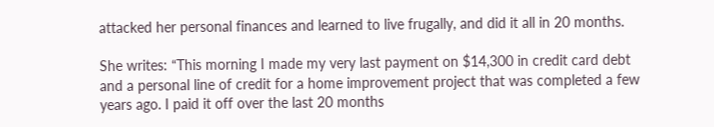attacked her personal finances and learned to live frugally, and did it all in 20 months.

She writes: “This morning I made my very last payment on $14,300 in credit card debt and a personal line of credit for a home improvement project that was completed a few years ago. I paid it off over the last 20 months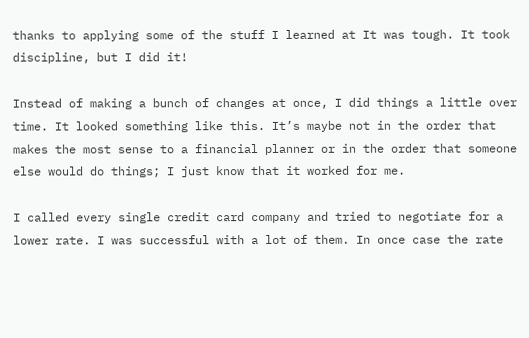thanks to applying some of the stuff I learned at It was tough. It took discipline, but I did it!

Instead of making a bunch of changes at once, I did things a little over time. It looked something like this. It’s maybe not in the order that makes the most sense to a financial planner or in the order that someone else would do things; I just know that it worked for me.

I called every single credit card company and tried to negotiate for a lower rate. I was successful with a lot of them. In once case the rate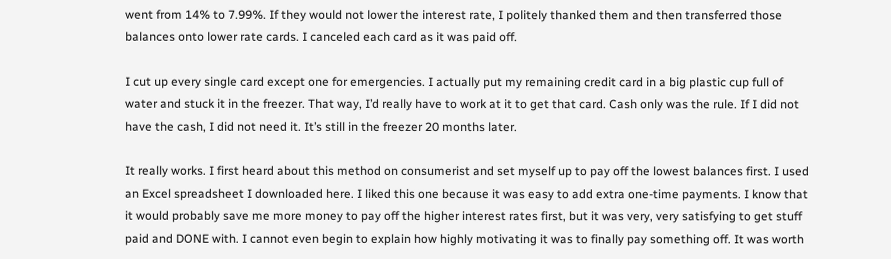went from 14% to 7.99%. If they would not lower the interest rate, I politely thanked them and then transferred those balances onto lower rate cards. I canceled each card as it was paid off.

I cut up every single card except one for emergencies. I actually put my remaining credit card in a big plastic cup full of water and stuck it in the freezer. That way, I’d really have to work at it to get that card. Cash only was the rule. If I did not have the cash, I did not need it. It’s still in the freezer 20 months later.

It really works. I first heard about this method on consumerist and set myself up to pay off the lowest balances first. I used an Excel spreadsheet I downloaded here. I liked this one because it was easy to add extra one-time payments. I know that it would probably save me more money to pay off the higher interest rates first, but it was very, very satisfying to get stuff paid and DONE with. I cannot even begin to explain how highly motivating it was to finally pay something off. It was worth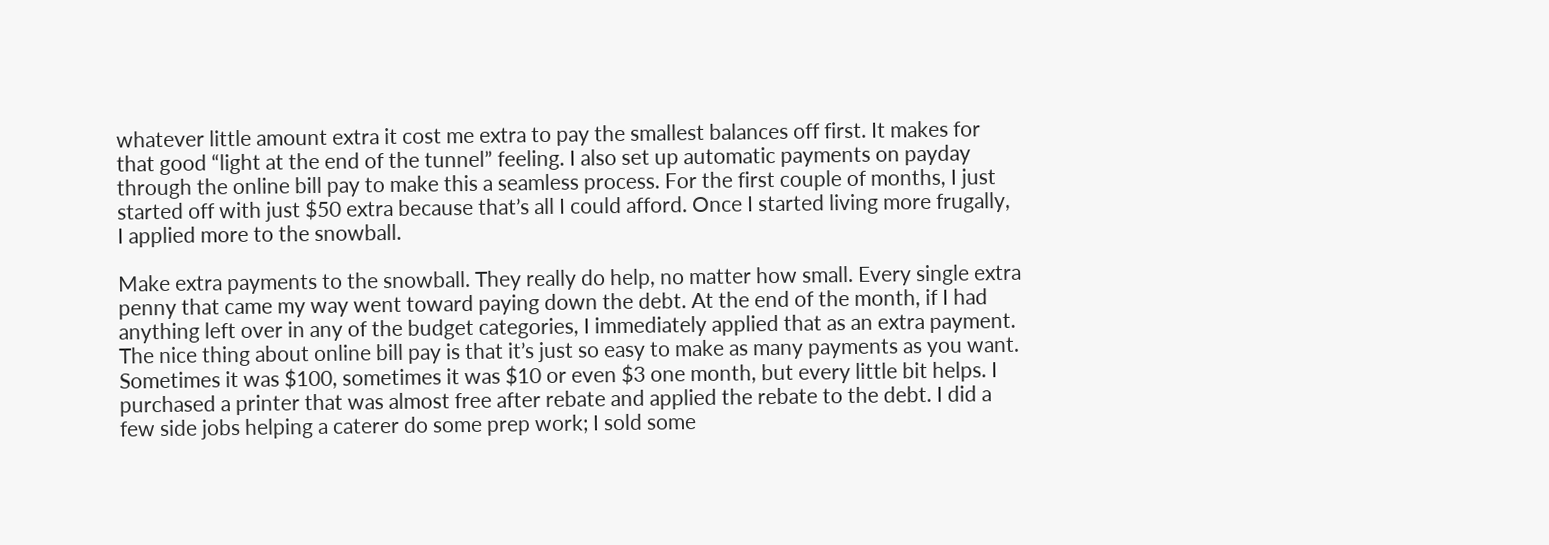whatever little amount extra it cost me extra to pay the smallest balances off first. It makes for that good “light at the end of the tunnel” feeling. I also set up automatic payments on payday through the online bill pay to make this a seamless process. For the first couple of months, I just started off with just $50 extra because that’s all I could afford. Once I started living more frugally, I applied more to the snowball.

Make extra payments to the snowball. They really do help, no matter how small. Every single extra penny that came my way went toward paying down the debt. At the end of the month, if I had anything left over in any of the budget categories, I immediately applied that as an extra payment. The nice thing about online bill pay is that it’s just so easy to make as many payments as you want. Sometimes it was $100, sometimes it was $10 or even $3 one month, but every little bit helps. I purchased a printer that was almost free after rebate and applied the rebate to the debt. I did a few side jobs helping a caterer do some prep work; I sold some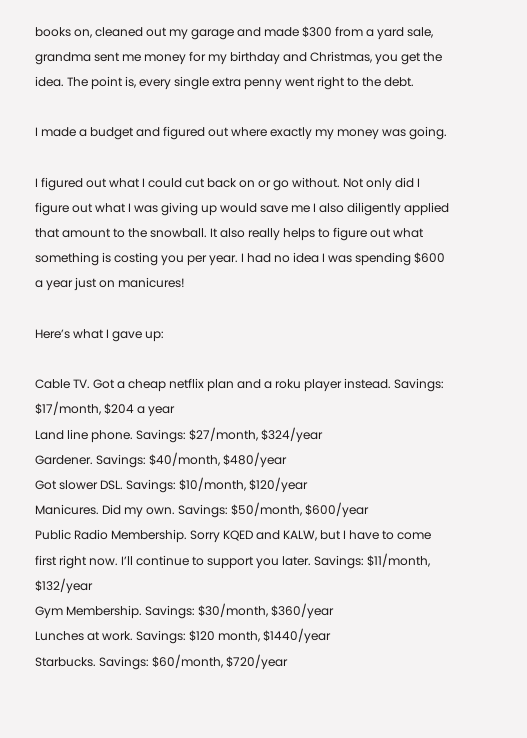books on, cleaned out my garage and made $300 from a yard sale, grandma sent me money for my birthday and Christmas, you get the idea. The point is, every single extra penny went right to the debt.

I made a budget and figured out where exactly my money was going.

I figured out what I could cut back on or go without. Not only did I figure out what I was giving up would save me I also diligently applied that amount to the snowball. It also really helps to figure out what something is costing you per year. I had no idea I was spending $600 a year just on manicures!

Here’s what I gave up:

Cable TV. Got a cheap netflix plan and a roku player instead. Savings: $17/month, $204 a year
Land line phone. Savings: $27/month, $324/year
Gardener. Savings: $40/month, $480/year
Got slower DSL. Savings: $10/month, $120/year
Manicures. Did my own. Savings: $50/month, $600/year
Public Radio Membership. Sorry KQED and KALW, but I have to come first right now. I’ll continue to support you later. Savings: $11/month, $132/year
Gym Membership. Savings: $30/month, $360/year
Lunches at work. Savings: $120 month, $1440/year
Starbucks. Savings: $60/month, $720/year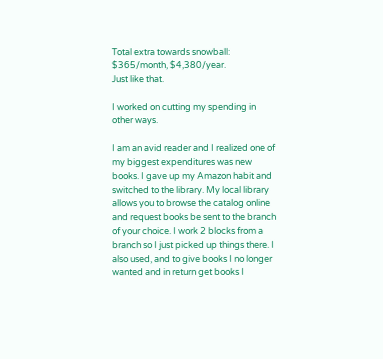Total extra towards snowball: $365/month, $4,380/year.
Just like that.

I worked on cutting my spending in other ways.

I am an avid reader and I realized one of my biggest expenditures was new books. I gave up my Amazon habit and switched to the library. My local library allows you to browse the catalog online and request books be sent to the branch of your choice. I work 2 blocks from a branch so I just picked up things there. I also used, and to give books I no longer wanted and in return get books I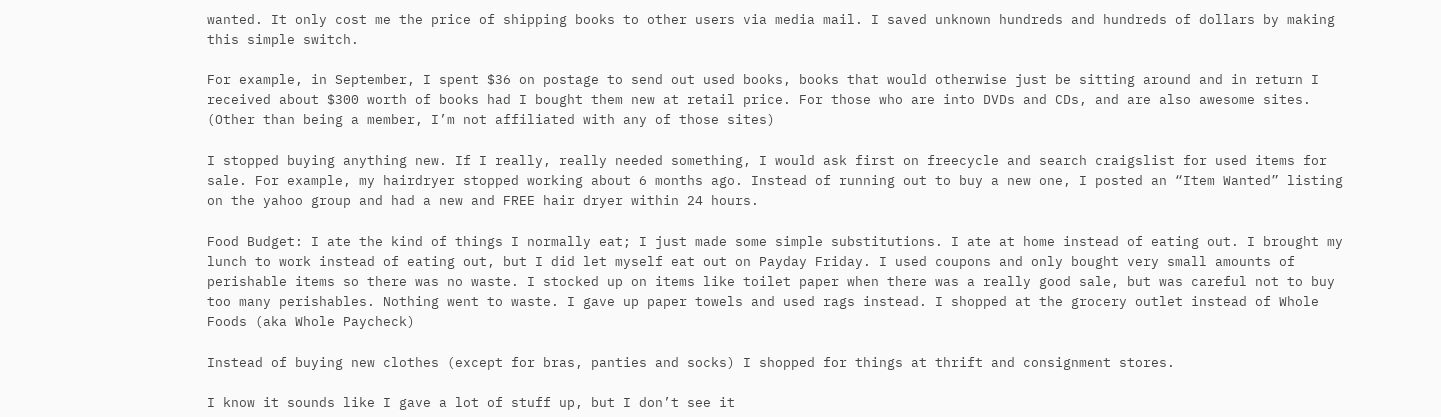wanted. It only cost me the price of shipping books to other users via media mail. I saved unknown hundreds and hundreds of dollars by making this simple switch.

For example, in September, I spent $36 on postage to send out used books, books that would otherwise just be sitting around and in return I received about $300 worth of books had I bought them new at retail price. For those who are into DVDs and CDs, and are also awesome sites. (Other than being a member, I’m not affiliated with any of those sites)

I stopped buying anything new. If I really, really needed something, I would ask first on freecycle and search craigslist for used items for sale. For example, my hairdryer stopped working about 6 months ago. Instead of running out to buy a new one, I posted an “Item Wanted” listing on the yahoo group and had a new and FREE hair dryer within 24 hours.

Food Budget: I ate the kind of things I normally eat; I just made some simple substitutions. I ate at home instead of eating out. I brought my lunch to work instead of eating out, but I did let myself eat out on Payday Friday. I used coupons and only bought very small amounts of perishable items so there was no waste. I stocked up on items like toilet paper when there was a really good sale, but was careful not to buy too many perishables. Nothing went to waste. I gave up paper towels and used rags instead. I shopped at the grocery outlet instead of Whole Foods (aka Whole Paycheck)

Instead of buying new clothes (except for bras, panties and socks) I shopped for things at thrift and consignment stores.

I know it sounds like I gave a lot of stuff up, but I don’t see it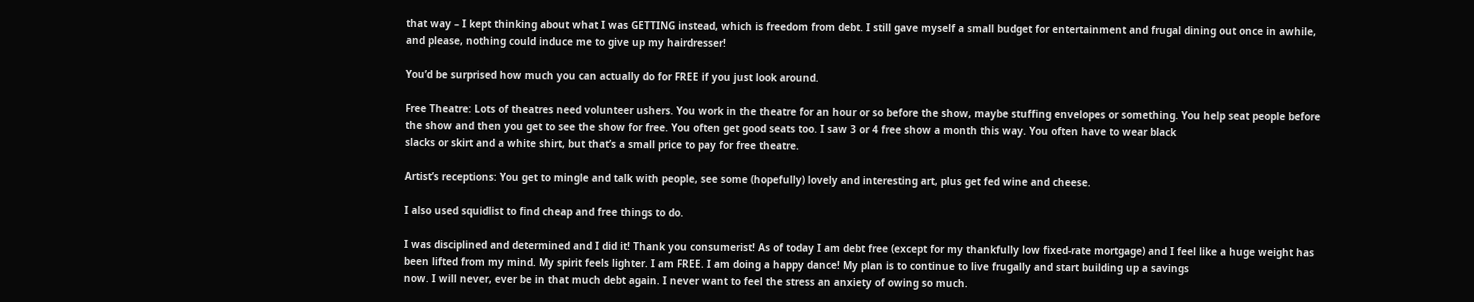that way – I kept thinking about what I was GETTING instead, which is freedom from debt. I still gave myself a small budget for entertainment and frugal dining out once in awhile, and please, nothing could induce me to give up my hairdresser!

You’d be surprised how much you can actually do for FREE if you just look around.

Free Theatre: Lots of theatres need volunteer ushers. You work in the theatre for an hour or so before the show, maybe stuffing envelopes or something. You help seat people before the show and then you get to see the show for free. You often get good seats too. I saw 3 or 4 free show a month this way. You often have to wear black
slacks or skirt and a white shirt, but that’s a small price to pay for free theatre.

Artist’s receptions: You get to mingle and talk with people, see some (hopefully) lovely and interesting art, plus get fed wine and cheese.

I also used squidlist to find cheap and free things to do.

I was disciplined and determined and I did it! Thank you consumerist! As of today I am debt free (except for my thankfully low fixed-rate mortgage) and I feel like a huge weight has been lifted from my mind. My spirit feels lighter. I am FREE. I am doing a happy dance! My plan is to continue to live frugally and start building up a savings
now. I will never, ever be in that much debt again. I never want to feel the stress an anxiety of owing so much.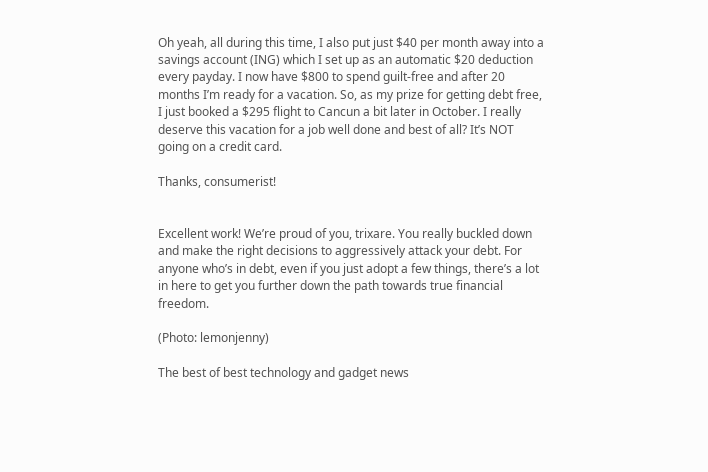Oh yeah, all during this time, I also put just $40 per month away into a savings account (ING) which I set up as an automatic $20 deduction every payday. I now have $800 to spend guilt-free and after 20 months I’m ready for a vacation. So, as my prize for getting debt free, I just booked a $295 flight to Cancun a bit later in October. I really deserve this vacation for a job well done and best of all? It’s NOT going on a credit card.

Thanks, consumerist!


Excellent work! We’re proud of you, trixare. You really buckled down and make the right decisions to aggressively attack your debt. For anyone who’s in debt, even if you just adopt a few things, there’s a lot in here to get you further down the path towards true financial freedom.

(Photo: lemonjenny)

The best of best technology and gadget news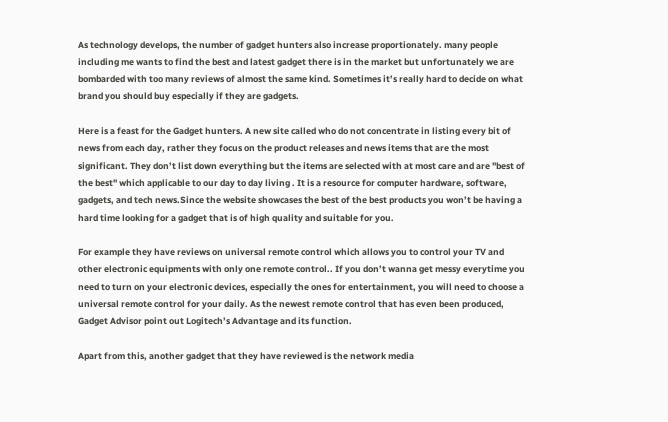As technology develops, the number of gadget hunters also increase proportionately. many people including me wants to find the best and latest gadget there is in the market but unfortunately we are bombarded with too many reviews of almost the same kind. Sometimes it’s really hard to decide on what brand you should buy especially if they are gadgets.

Here is a feast for the Gadget hunters. A new site called who do not concentrate in listing every bit of news from each day, rather they focus on the product releases and news items that are the most significant. They don’t list down everything but the items are selected with at most care and are "best of the best" which applicable to our day to day living . It is a resource for computer hardware, software, gadgets, and tech news.Since the website showcases the best of the best products you won’t be having a hard time looking for a gadget that is of high quality and suitable for you.

For example they have reviews on universal remote control which allows you to control your TV and other electronic equipments with only one remote control.. If you don’t wanna get messy everytime you need to turn on your electronic devices, especially the ones for entertainment, you will need to choose a universal remote control for your daily. As the newest remote control that has even been produced, Gadget Advisor point out Logitech’s Advantage and its function.

Apart from this, another gadget that they have reviewed is the network media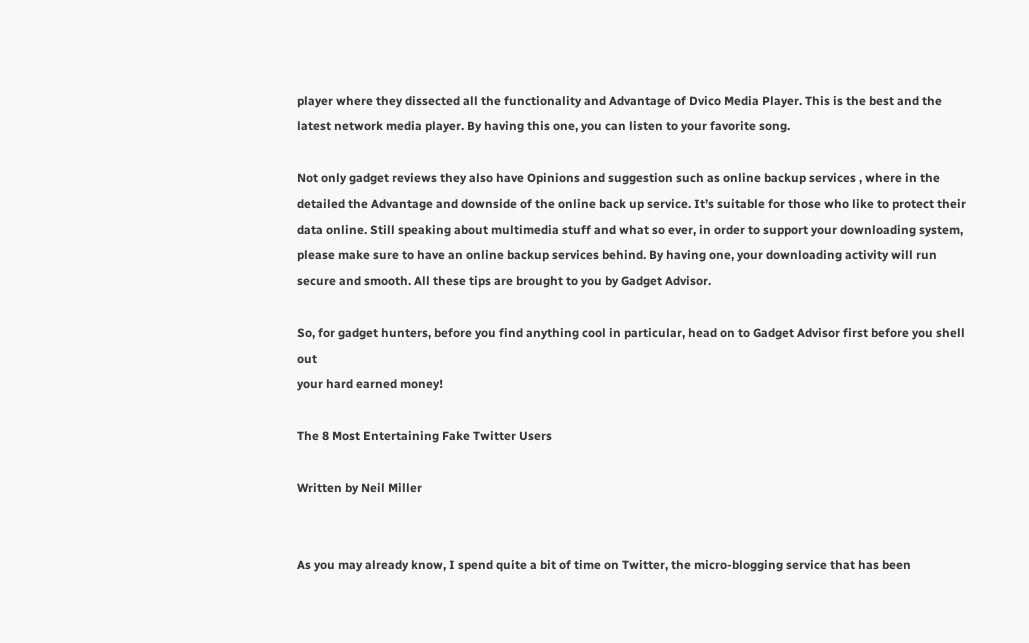player where they dissected all the functionality and Advantage of Dvico Media Player. This is the best and the latest network media player. By having this one, you can listen to your favorite song.

Not only gadget reviews they also have Opinions and suggestion such as online backup services , where in the detailed the Advantage and downside of the online back up service. It’s suitable for those who like to protect their data online. Still speaking about multimedia stuff and what so ever, in order to support your downloading system, please make sure to have an online backup services behind. By having one, your downloading activity will run secure and smooth. All these tips are brought to you by Gadget Advisor.

So, for gadget hunters, before you find anything cool in particular, head on to Gadget Advisor first before you shell out
your hard earned money!

The 8 Most Entertaining Fake Twitter Users

Written by Neil Miller


As you may already know, I spend quite a bit of time on Twitter, the micro-blogging service that has been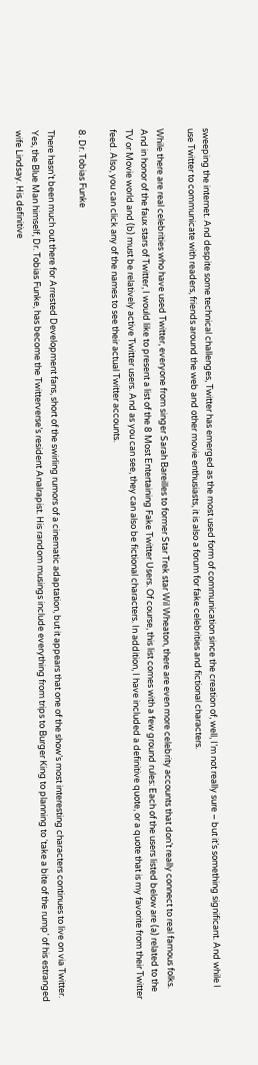sweeping the internet. And despite some technical challenges, Twitter has emerged as the most used form of communication since the creation of, well, I’m not really sure – but it’s something significant. And while I use Twitter to communicate with readers, friends around the web and other movie enthusiasts, it is also a forum for fake celebrities and fictional characters.

While there are real celebrities who have used Twitter, everyone from singer Sarah Bareilles to former Star Trek star Wil Wheaton, there are even more celebrity accounts that don’t really connect to real famous folks. And in honor of the faux stars of Twitter, I would like to present a list of the 8 Most Entertaining Fake Twitter Users. Of course, this list comes with a few ground rules: Each of the users listed below are (a) related to the TV or Movie world and (b) must be relatively active Twitter users. And as you can see, they can also be fictional characters. In addition, I have included a definitive quote, or a quote that is my favorite from their Twitter feed. Also, you can click any of the names to see their actual Twitter accounts.

8. Dr. Tobias Funke

There hasn’t been much out there for Arrested Development fans, short of the swirling rumors of a cinematic adaptation, but it appears that one of the show’s most interesting characters continues to live on via Twitter. Yes, the Blue Man himself, Dr. Tobias Funke, has become the Twitterverse’s resident Analrapist. His random musings include everything from trips to Burger King to planning to ‘take a bite of the rump’ of his estranged wife Lindsay. His definitive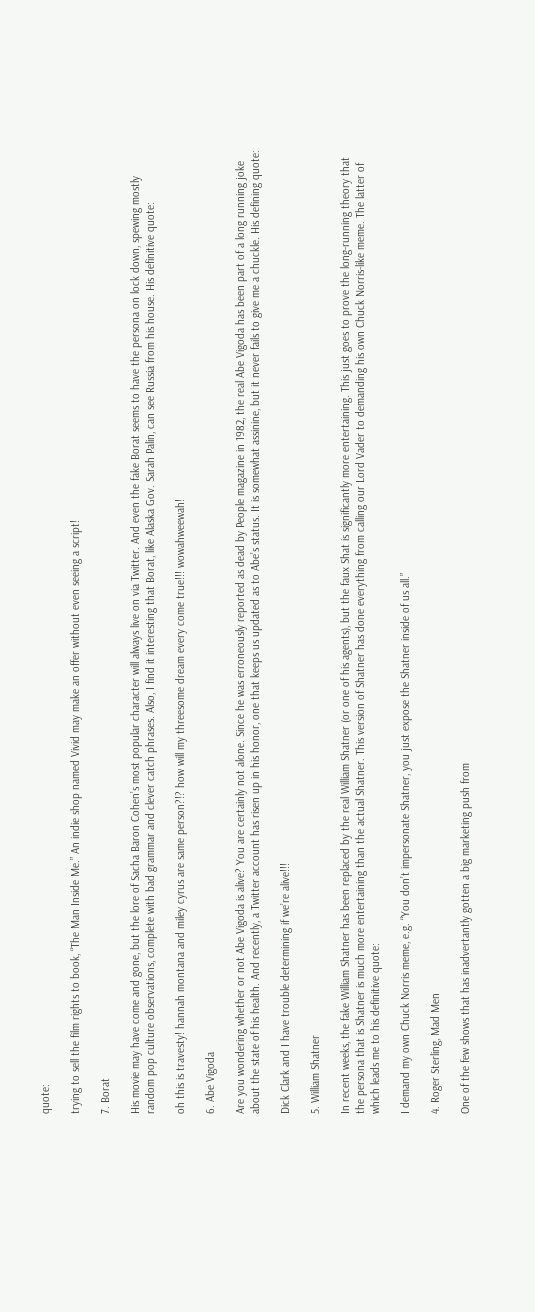quote:

trying to sell the film rights to book, “The Man Inside Me.” An indie shop named Vivid may make an offer without even seeing a script!

7. Borat

His movie may have come and gone, but the lore of Sacha Baron Cohen’s most popular character will always live on via Twitter. And even the fake Borat seems to have the persona on lock down, spewing mostly random pop culture observations, complete with bad grammar and clever catch phrases. Also, I find it interesting that Borat, like Alaska Gov. Sarah Palin, can see Russia from his house. His definitive quote:

oh this is travesty! hannah montana and miley cyrus are same person?!? how will my threesome dream every come true!!! wowahweewah!

6. Abe Vigoda

Are you wondering whether or not Abe Vigoda is alive? You are certainly not alone. Since he was erroneously reported as dead by People magazine in 1982, the real Abe Vigoda has been part of a long running joke about the state of his health. And recently, a Twitter account has risen up in his honor, one that keeps us updated as to Abe’s status. It is somewhat assinine, but it never fails to give me a chuckle. His defining quote:

Dick Clark and I have trouble determining if we’re alive!!!

5. William Shatner

In recent weeks, the fake William Shatner has been replaced by the real William Shatner (or one of his agents), but the faux Shat is significantly more entertaining. This just goes to prove the long-running theory that the persona that is Shatner is much more entertaining than the actual Shatner. This version of Shatner has done everything from calling our Lord Vader to demanding his own Chuck Norris-like meme. The latter of which leads me to his definitive quote:

I demand my own Chuck Norris meme, e.g. “You don’t impersonate Shatner, you just expose the Shatner inside of us all.”

4. Roger Sterling, Mad Men

One of the few shows that has inadvertantly gotten a big marketing push from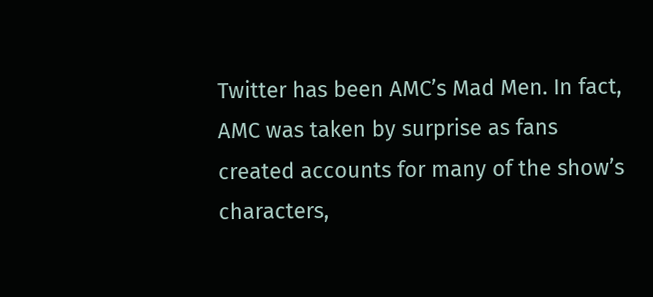Twitter has been AMC’s Mad Men. In fact, AMC was taken by surprise as fans created accounts for many of the show’s characters,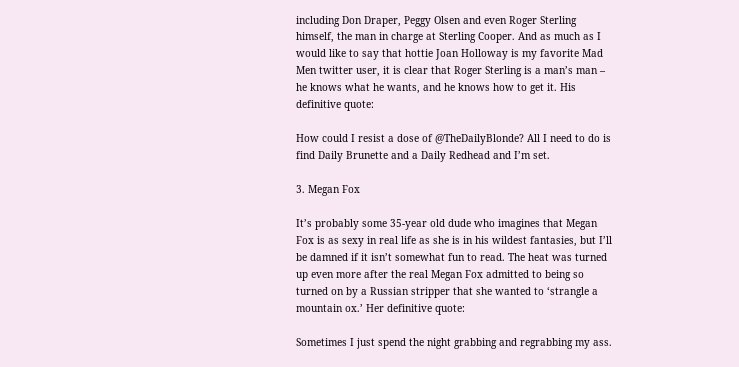including Don Draper, Peggy Olsen and even Roger Sterling himself, the man in charge at Sterling Cooper. And as much as I would like to say that hottie Joan Holloway is my favorite Mad Men twitter user, it is clear that Roger Sterling is a man’s man – he knows what he wants, and he knows how to get it. His definitive quote:

How could I resist a dose of @TheDailyBlonde? All I need to do is find Daily Brunette and a Daily Redhead and I’m set.

3. Megan Fox

It’s probably some 35-year old dude who imagines that Megan Fox is as sexy in real life as she is in his wildest fantasies, but I’ll be damned if it isn’t somewhat fun to read. The heat was turned up even more after the real Megan Fox admitted to being so turned on by a Russian stripper that she wanted to ‘strangle a mountain ox.’ Her definitive quote:

Sometimes I just spend the night grabbing and regrabbing my ass.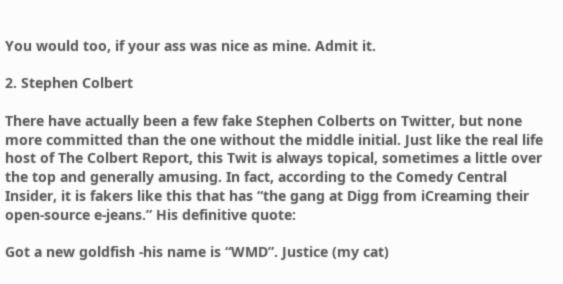You would too, if your ass was nice as mine. Admit it.

2. Stephen Colbert

There have actually been a few fake Stephen Colberts on Twitter, but none more committed than the one without the middle initial. Just like the real life host of The Colbert Report, this Twit is always topical, sometimes a little over the top and generally amusing. In fact, according to the Comedy Central Insider, it is fakers like this that has “the gang at Digg from iCreaming their open-source e-jeans.” His definitive quote:

Got a new goldfish -his name is “WMD”. Justice (my cat)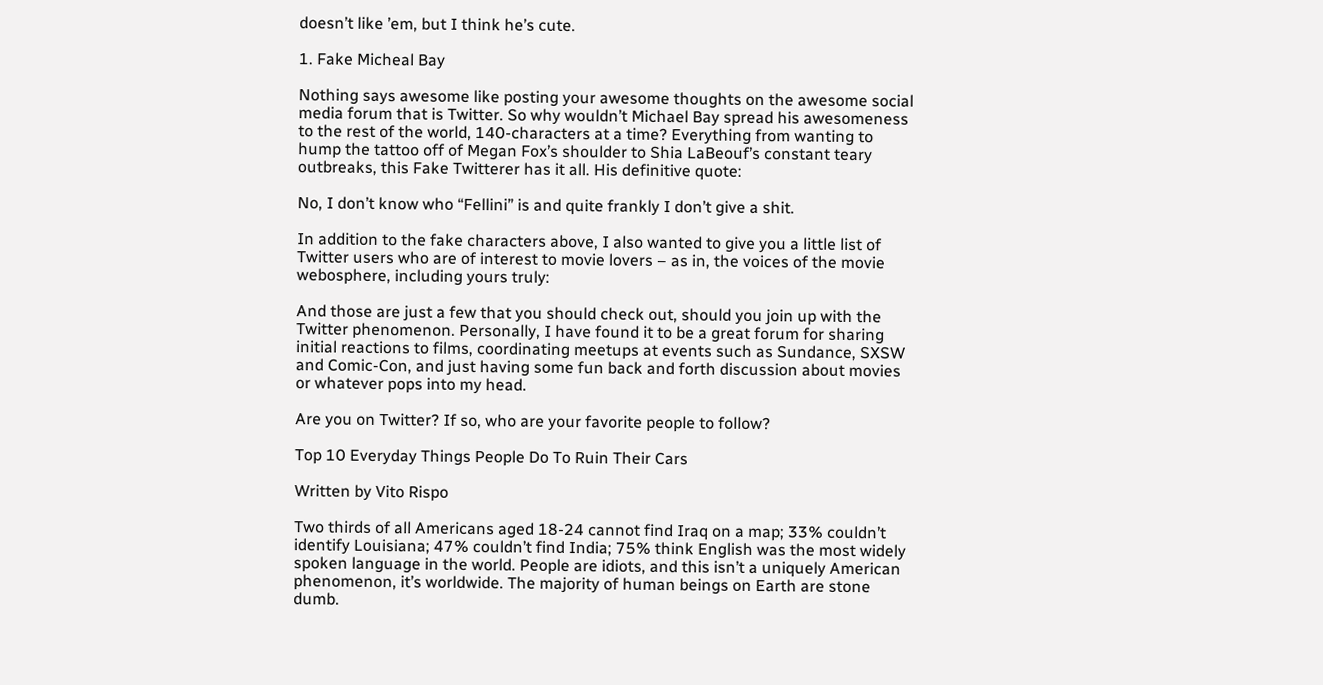doesn’t like ’em, but I think he’s cute.

1. Fake Micheal Bay

Nothing says awesome like posting your awesome thoughts on the awesome social media forum that is Twitter. So why wouldn’t Michael Bay spread his awesomeness to the rest of the world, 140-characters at a time? Everything from wanting to hump the tattoo off of Megan Fox’s shoulder to Shia LaBeouf’s constant teary outbreaks, this Fake Twitterer has it all. His definitive quote:

No, I don’t know who “Fellini” is and quite frankly I don’t give a shit.

In addition to the fake characters above, I also wanted to give you a little list of Twitter users who are of interest to movie lovers – as in, the voices of the movie webosphere, including yours truly:

And those are just a few that you should check out, should you join up with the Twitter phenomenon. Personally, I have found it to be a great forum for sharing initial reactions to films, coordinating meetups at events such as Sundance, SXSW and Comic-Con, and just having some fun back and forth discussion about movies or whatever pops into my head.

Are you on Twitter? If so, who are your favorite people to follow?

Top 10 Everyday Things People Do To Ruin Their Cars

Written by Vito Rispo

Two thirds of all Americans aged 18-24 cannot find Iraq on a map; 33% couldn’t identify Louisiana; 47% couldn’t find India; 75% think English was the most widely spoken language in the world. People are idiots, and this isn’t a uniquely American phenomenon, it’s worldwide. The majority of human beings on Earth are stone dumb.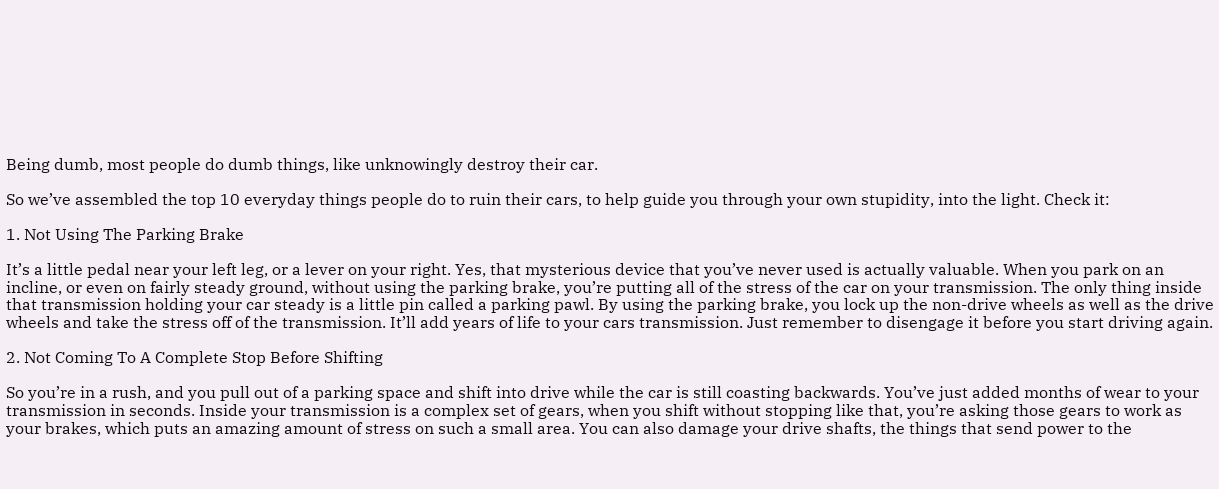Being dumb, most people do dumb things, like unknowingly destroy their car.

So we’ve assembled the top 10 everyday things people do to ruin their cars, to help guide you through your own stupidity, into the light. Check it:

1. Not Using The Parking Brake

It’s a little pedal near your left leg, or a lever on your right. Yes, that mysterious device that you’ve never used is actually valuable. When you park on an incline, or even on fairly steady ground, without using the parking brake, you’re putting all of the stress of the car on your transmission. The only thing inside that transmission holding your car steady is a little pin called a parking pawl. By using the parking brake, you lock up the non-drive wheels as well as the drive wheels and take the stress off of the transmission. It’ll add years of life to your cars transmission. Just remember to disengage it before you start driving again.

2. Not Coming To A Complete Stop Before Shifting

So you’re in a rush, and you pull out of a parking space and shift into drive while the car is still coasting backwards. You’ve just added months of wear to your transmission in seconds. Inside your transmission is a complex set of gears, when you shift without stopping like that, you’re asking those gears to work as your brakes, which puts an amazing amount of stress on such a small area. You can also damage your drive shafts, the things that send power to the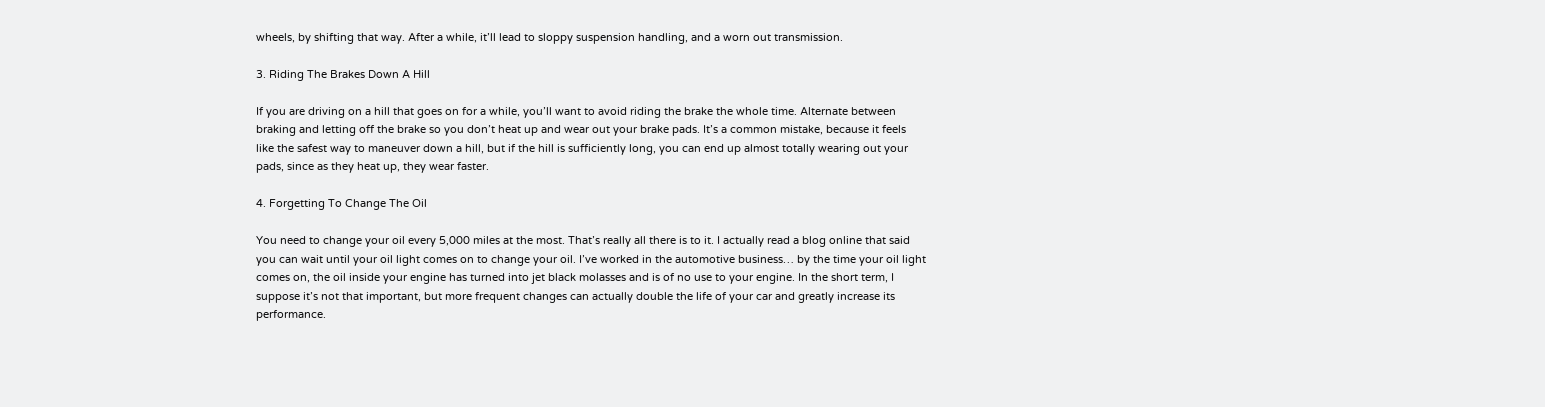wheels, by shifting that way. After a while, it’ll lead to sloppy suspension handling, and a worn out transmission.

3. Riding The Brakes Down A Hill

If you are driving on a hill that goes on for a while, you’ll want to avoid riding the brake the whole time. Alternate between braking and letting off the brake so you don’t heat up and wear out your brake pads. It’s a common mistake, because it feels like the safest way to maneuver down a hill, but if the hill is sufficiently long, you can end up almost totally wearing out your pads, since as they heat up, they wear faster.

4. Forgetting To Change The Oil

You need to change your oil every 5,000 miles at the most. That’s really all there is to it. I actually read a blog online that said you can wait until your oil light comes on to change your oil. I’ve worked in the automotive business… by the time your oil light comes on, the oil inside your engine has turned into jet black molasses and is of no use to your engine. In the short term, I suppose it’s not that important, but more frequent changes can actually double the life of your car and greatly increase its performance.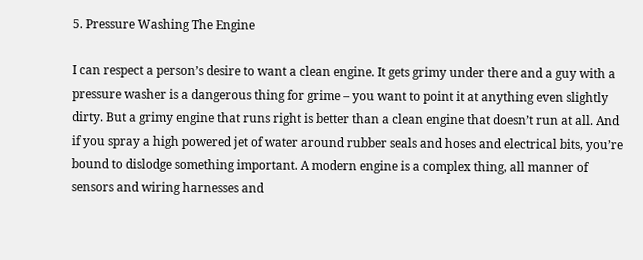5. Pressure Washing The Engine

I can respect a person’s desire to want a clean engine. It gets grimy under there and a guy with a pressure washer is a dangerous thing for grime – you want to point it at anything even slightly dirty. But a grimy engine that runs right is better than a clean engine that doesn’t run at all. And if you spray a high powered jet of water around rubber seals and hoses and electrical bits, you’re bound to dislodge something important. A modern engine is a complex thing, all manner of sensors and wiring harnesses and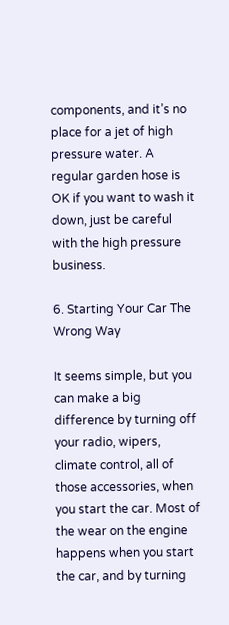components, and it’s no place for a jet of high pressure water. A regular garden hose is OK if you want to wash it down, just be careful with the high pressure business.

6. Starting Your Car The Wrong Way

It seems simple, but you can make a big difference by turning off your radio, wipers, climate control, all of those accessories, when you start the car. Most of the wear on the engine happens when you start the car, and by turning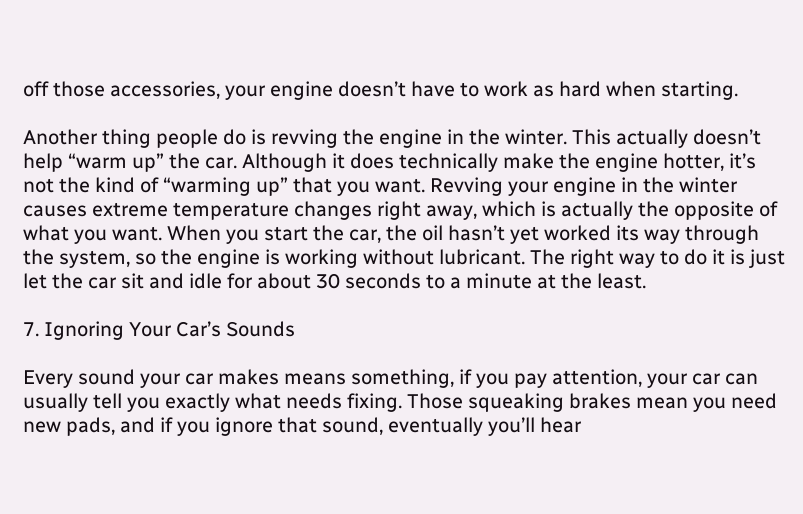off those accessories, your engine doesn’t have to work as hard when starting.

Another thing people do is revving the engine in the winter. This actually doesn’t help “warm up” the car. Although it does technically make the engine hotter, it’s not the kind of “warming up” that you want. Revving your engine in the winter causes extreme temperature changes right away, which is actually the opposite of what you want. When you start the car, the oil hasn’t yet worked its way through the system, so the engine is working without lubricant. The right way to do it is just let the car sit and idle for about 30 seconds to a minute at the least.

7. Ignoring Your Car’s Sounds

Every sound your car makes means something, if you pay attention, your car can usually tell you exactly what needs fixing. Those squeaking brakes mean you need new pads, and if you ignore that sound, eventually you’ll hear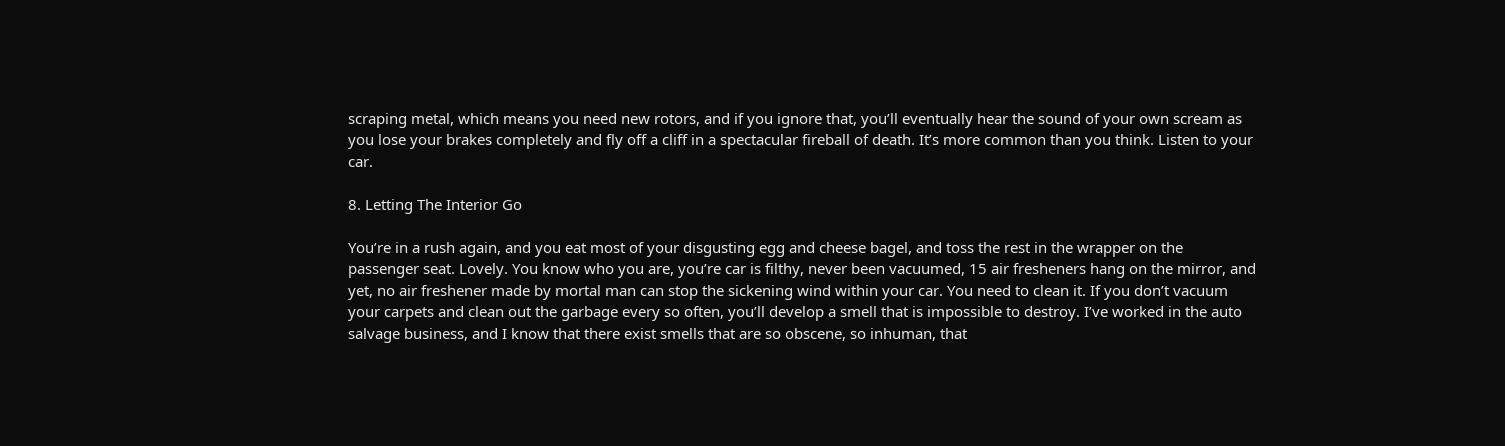scraping metal, which means you need new rotors, and if you ignore that, you’ll eventually hear the sound of your own scream as you lose your brakes completely and fly off a cliff in a spectacular fireball of death. It’s more common than you think. Listen to your car.

8. Letting The Interior Go

You’re in a rush again, and you eat most of your disgusting egg and cheese bagel, and toss the rest in the wrapper on the passenger seat. Lovely. You know who you are, you’re car is filthy, never been vacuumed, 15 air fresheners hang on the mirror, and yet, no air freshener made by mortal man can stop the sickening wind within your car. You need to clean it. If you don’t vacuum your carpets and clean out the garbage every so often, you’ll develop a smell that is impossible to destroy. I’ve worked in the auto salvage business, and I know that there exist smells that are so obscene, so inhuman, that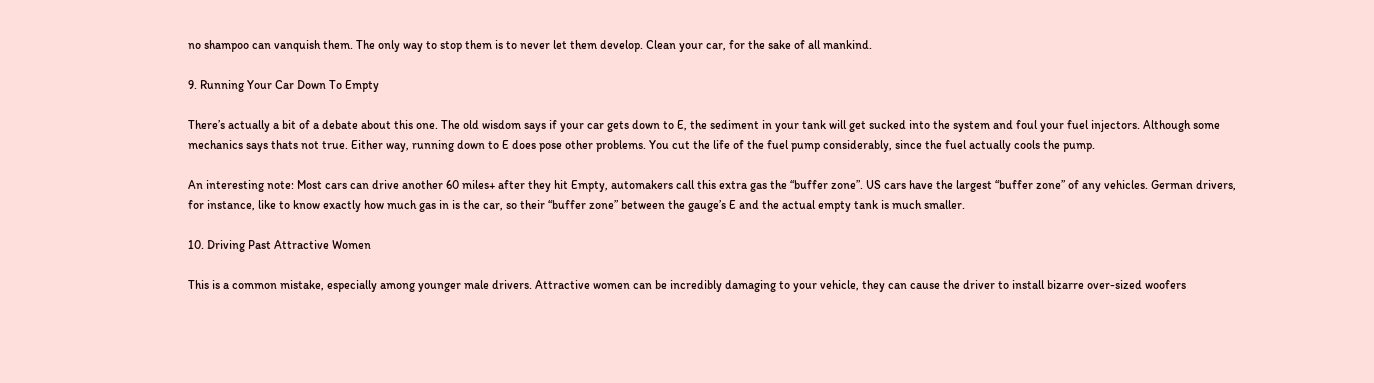no shampoo can vanquish them. The only way to stop them is to never let them develop. Clean your car, for the sake of all mankind.

9. Running Your Car Down To Empty

There’s actually a bit of a debate about this one. The old wisdom says if your car gets down to E, the sediment in your tank will get sucked into the system and foul your fuel injectors. Although some mechanics says thats not true. Either way, running down to E does pose other problems. You cut the life of the fuel pump considerably, since the fuel actually cools the pump.

An interesting note: Most cars can drive another 60 miles+ after they hit Empty, automakers call this extra gas the “buffer zone”. US cars have the largest “buffer zone” of any vehicles. German drivers, for instance, like to know exactly how much gas in is the car, so their “buffer zone” between the gauge’s E and the actual empty tank is much smaller.

10. Driving Past Attractive Women

This is a common mistake, especially among younger male drivers. Attractive women can be incredibly damaging to your vehicle, they can cause the driver to install bizarre over-sized woofers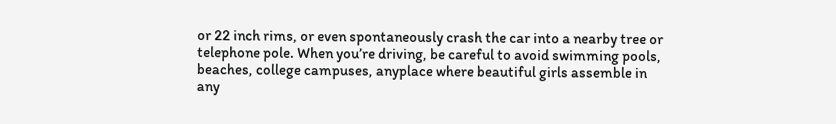or 22 inch rims, or even spontaneously crash the car into a nearby tree or telephone pole. When you’re driving, be careful to avoid swimming pools, beaches, college campuses, anyplace where beautiful girls assemble in any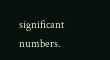significant numbers.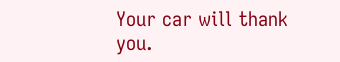Your car will thank you.